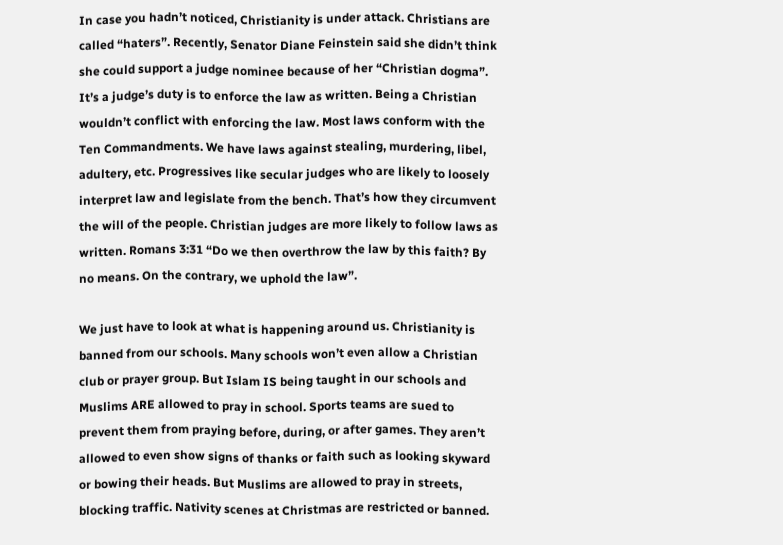In case you hadn’t noticed, Christianity is under attack. Christians are called “haters”. Recently, Senator Diane Feinstein said she didn’t think she could support a judge nominee because of her “Christian dogma”. It’s a judge’s duty is to enforce the law as written. Being a Christian wouldn’t conflict with enforcing the law. Most laws conform with the Ten Commandments. We have laws against stealing, murdering, libel, adultery, etc. Progressives like secular judges who are likely to loosely interpret law and legislate from the bench. That’s how they circumvent the will of the people. Christian judges are more likely to follow laws as written. Romans 3:31 “Do we then overthrow the law by this faith? By no means. On the contrary, we uphold the law”.

We just have to look at what is happening around us. Christianity is banned from our schools. Many schools won’t even allow a Christian club or prayer group. But Islam IS being taught in our schools and Muslims ARE allowed to pray in school. Sports teams are sued to prevent them from praying before, during, or after games. They aren’t allowed to even show signs of thanks or faith such as looking skyward or bowing their heads. But Muslims are allowed to pray in streets, blocking traffic. Nativity scenes at Christmas are restricted or banned.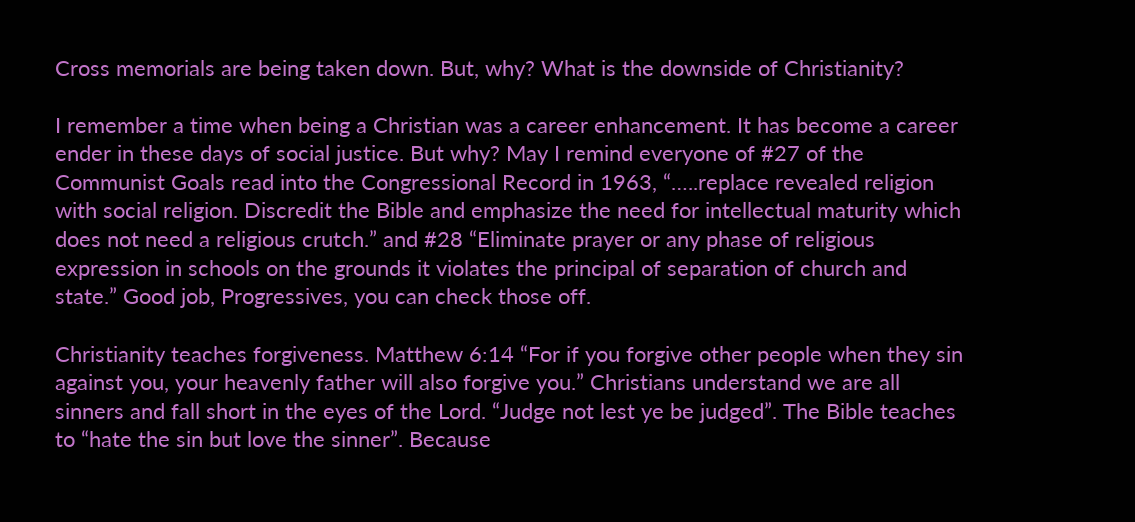Cross memorials are being taken down. But, why? What is the downside of Christianity?

I remember a time when being a Christian was a career enhancement. It has become a career ender in these days of social justice. But why? May I remind everyone of #27 of the Communist Goals read into the Congressional Record in 1963, “…..replace revealed religion with social religion. Discredit the Bible and emphasize the need for intellectual maturity which does not need a religious crutch.” and #28 “Eliminate prayer or any phase of religious expression in schools on the grounds it violates the principal of separation of church and state.” Good job, Progressives, you can check those off.

Christianity teaches forgiveness. Matthew 6:14 “For if you forgive other people when they sin against you, your heavenly father will also forgive you.” Christians understand we are all sinners and fall short in the eyes of the Lord. “Judge not lest ye be judged”. The Bible teaches to “hate the sin but love the sinner”. Because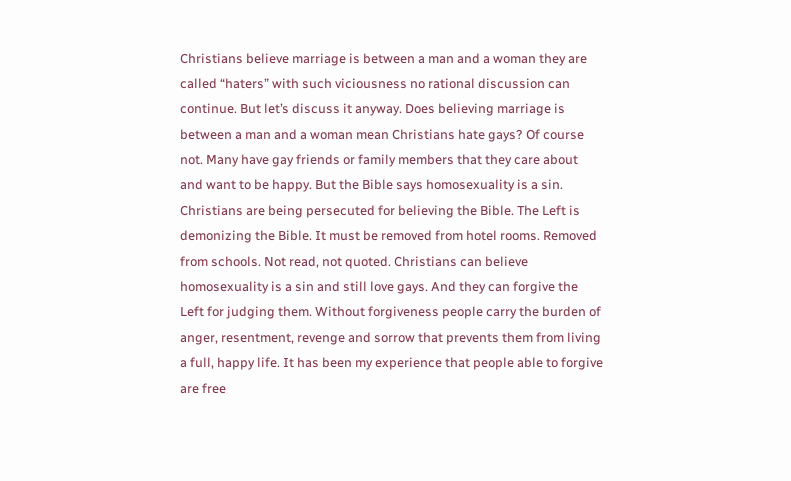Christians believe marriage is between a man and a woman they are called “haters” with such viciousness no rational discussion can continue. But let’s discuss it anyway. Does believing marriage is between a man and a woman mean Christians hate gays? Of course not. Many have gay friends or family members that they care about and want to be happy. But the Bible says homosexuality is a sin. Christians are being persecuted for believing the Bible. The Left is demonizing the Bible. It must be removed from hotel rooms. Removed from schools. Not read, not quoted. Christians can believe homosexuality is a sin and still love gays. And they can forgive the Left for judging them. Without forgiveness people carry the burden of anger, resentment, revenge and sorrow that prevents them from living a full, happy life. It has been my experience that people able to forgive are free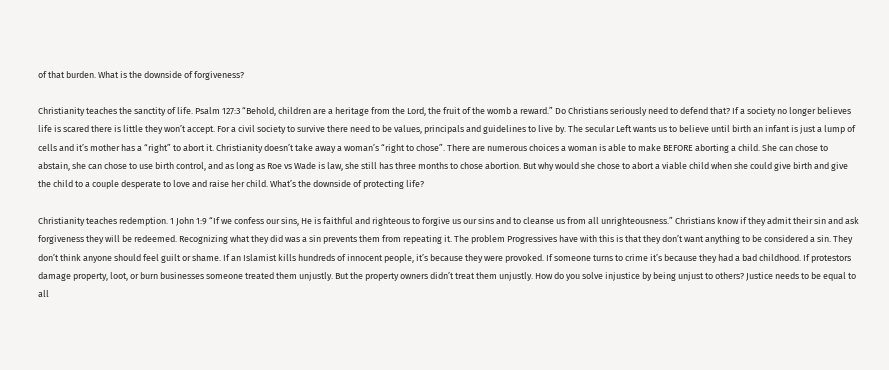of that burden. What is the downside of forgiveness?

Christianity teaches the sanctity of life. Psalm 127:3 “Behold, children are a heritage from the Lord, the fruit of the womb a reward.” Do Christians seriously need to defend that? If a society no longer believes life is scared there is little they won’t accept. For a civil society to survive there need to be values, principals and guidelines to live by. The secular Left wants us to believe until birth an infant is just a lump of cells and it’s mother has a “right” to abort it. Christianity doesn’t take away a woman’s “right to chose”. There are numerous choices a woman is able to make BEFORE aborting a child. She can chose to abstain, she can chose to use birth control, and as long as Roe vs Wade is law, she still has three months to chose abortion. But why would she chose to abort a viable child when she could give birth and give the child to a couple desperate to love and raise her child. What’s the downside of protecting life?

Christianity teaches redemption. 1 John 1:9 “If we confess our sins, He is faithful and righteous to forgive us our sins and to cleanse us from all unrighteousness.” Christians know if they admit their sin and ask forgiveness they will be redeemed. Recognizing what they did was a sin prevents them from repeating it. The problem Progressives have with this is that they don’t want anything to be considered a sin. They don’t think anyone should feel guilt or shame. If an Islamist kills hundreds of innocent people, it’s because they were provoked. If someone turns to crime it’s because they had a bad childhood. If protestors damage property, loot, or burn businesses someone treated them unjustly. But the property owners didn’t treat them unjustly. How do you solve injustice by being unjust to others? Justice needs to be equal to all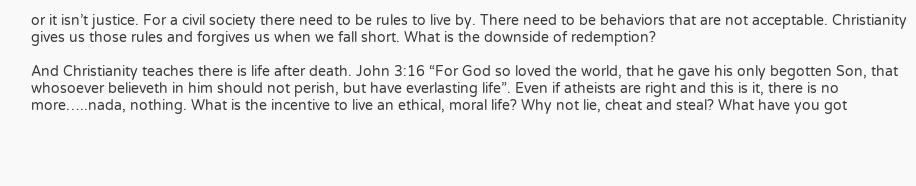or it isn’t justice. For a civil society there need to be rules to live by. There need to be behaviors that are not acceptable. Christianity gives us those rules and forgives us when we fall short. What is the downside of redemption?

And Christianity teaches there is life after death. John 3:16 “For God so loved the world, that he gave his only begotten Son, that whosoever believeth in him should not perish, but have everlasting life”. Even if atheists are right and this is it, there is no more…..nada, nothing. What is the incentive to live an ethical, moral life? Why not lie, cheat and steal? What have you got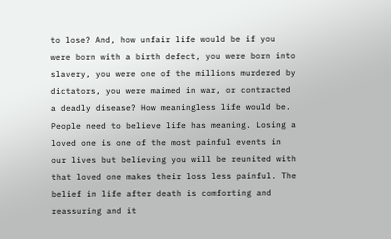to lose? And, how unfair life would be if you were born with a birth defect, you were born into slavery, you were one of the millions murdered by dictators, you were maimed in war, or contracted a deadly disease? How meaningless life would be. People need to believe life has meaning. Losing a loved one is one of the most painful events in our lives but believing you will be reunited with that loved one makes their loss less painful. The belief in life after death is comforting and reassuring and it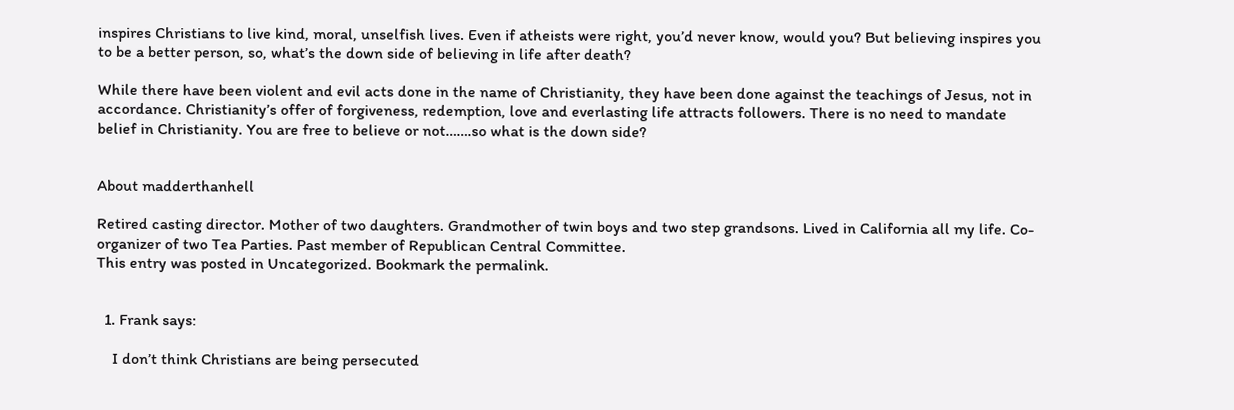inspires Christians to live kind, moral, unselfish lives. Even if atheists were right, you’d never know, would you? But believing inspires you to be a better person, so, what’s the down side of believing in life after death?

While there have been violent and evil acts done in the name of Christianity, they have been done against the teachings of Jesus, not in accordance. Christianity’s offer of forgiveness, redemption, love and everlasting life attracts followers. There is no need to mandate belief in Christianity. You are free to believe or not…….so what is the down side?


About madderthanhell

Retired casting director. Mother of two daughters. Grandmother of twin boys and two step grandsons. Lived in California all my life. Co-organizer of two Tea Parties. Past member of Republican Central Committee.
This entry was posted in Uncategorized. Bookmark the permalink.


  1. Frank says:

    I don’t think Christians are being persecuted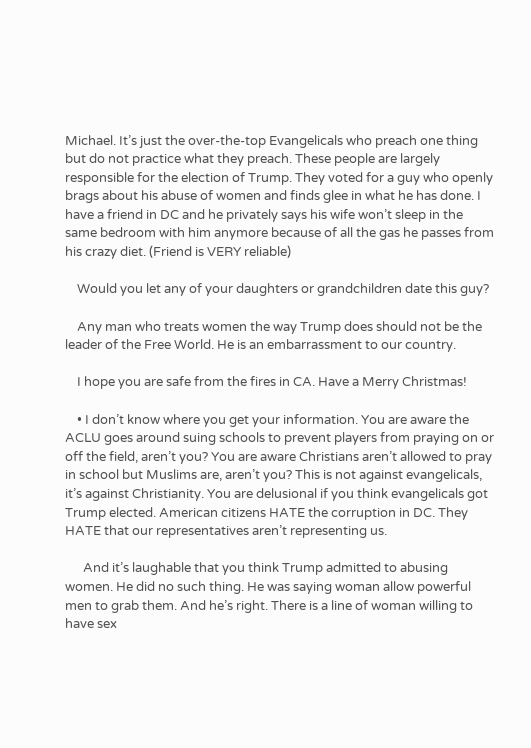Michael. It’s just the over-the-top Evangelicals who preach one thing but do not practice what they preach. These people are largely responsible for the election of Trump. They voted for a guy who openly brags about his abuse of women and finds glee in what he has done. I have a friend in DC and he privately says his wife won’t sleep in the same bedroom with him anymore because of all the gas he passes from his crazy diet. (Friend is VERY reliable)

    Would you let any of your daughters or grandchildren date this guy?

    Any man who treats women the way Trump does should not be the leader of the Free World. He is an embarrassment to our country.

    I hope you are safe from the fires in CA. Have a Merry Christmas!

    • I don’t know where you get your information. You are aware the ACLU goes around suing schools to prevent players from praying on or off the field, aren’t you? You are aware Christians aren’t allowed to pray in school but Muslims are, aren’t you? This is not against evangelicals, it’s against Christianity. You are delusional if you think evangelicals got Trump elected. American citizens HATE the corruption in DC. They HATE that our representatives aren’t representing us.

      And it’s laughable that you think Trump admitted to abusing women. He did no such thing. He was saying woman allow powerful men to grab them. And he’s right. There is a line of woman willing to have sex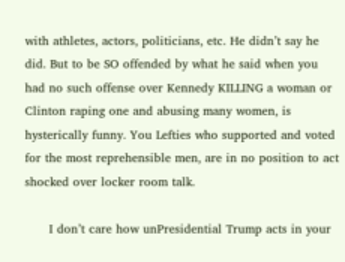with athletes, actors, politicians, etc. He didn’t say he did. But to be SO offended by what he said when you had no such offense over Kennedy KILLING a woman or Clinton raping one and abusing many women, is hysterically funny. You Lefties who supported and voted for the most reprehensible men, are in no position to act shocked over locker room talk.

      I don’t care how unPresidential Trump acts in your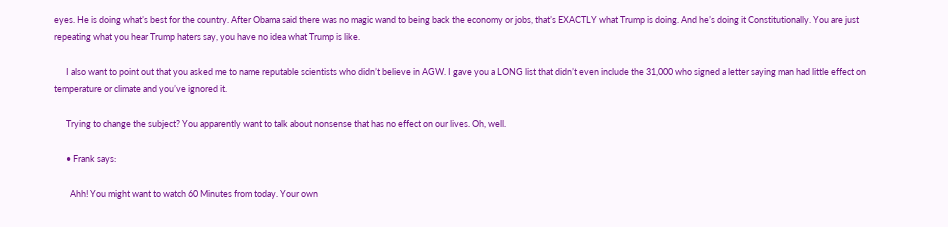eyes. He is doing what’s best for the country. After Obama said there was no magic wand to being back the economy or jobs, that’s EXACTLY what Trump is doing. And he’s doing it Constitutionally. You are just repeating what you hear Trump haters say, you have no idea what Trump is like.

      I also want to point out that you asked me to name reputable scientists who didn’t believe in AGW. I gave you a LONG list that didn’t even include the 31,000 who signed a letter saying man had little effect on temperature or climate and you’ve ignored it.

      Trying to change the subject? You apparently want to talk about nonsense that has no effect on our lives. Oh, well.

      • Frank says:

        Ahh! You might want to watch 60 Minutes from today. Your own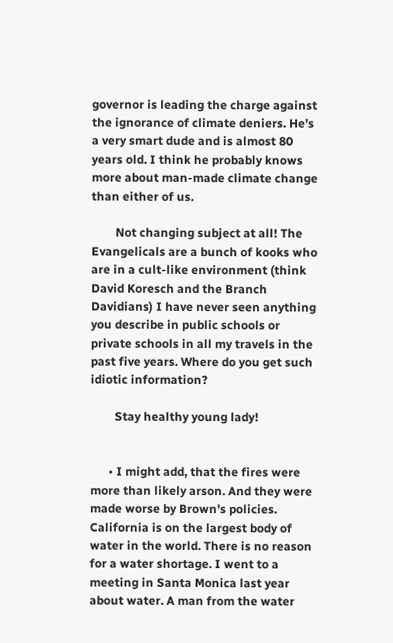governor is leading the charge against the ignorance of climate deniers. He’s a very smart dude and is almost 80 years old. I think he probably knows more about man-made climate change than either of us.

        Not changing subject at all! The Evangelicals are a bunch of kooks who are in a cult-like environment (think David Koresch and the Branch Davidians) I have never seen anything you describe in public schools or private schools in all my travels in the past five years. Where do you get such idiotic information?

        Stay healthy young lady!


      • I might add, that the fires were more than likely arson. And they were made worse by Brown’s policies. California is on the largest body of water in the world. There is no reason for a water shortage. I went to a meeting in Santa Monica last year about water. A man from the water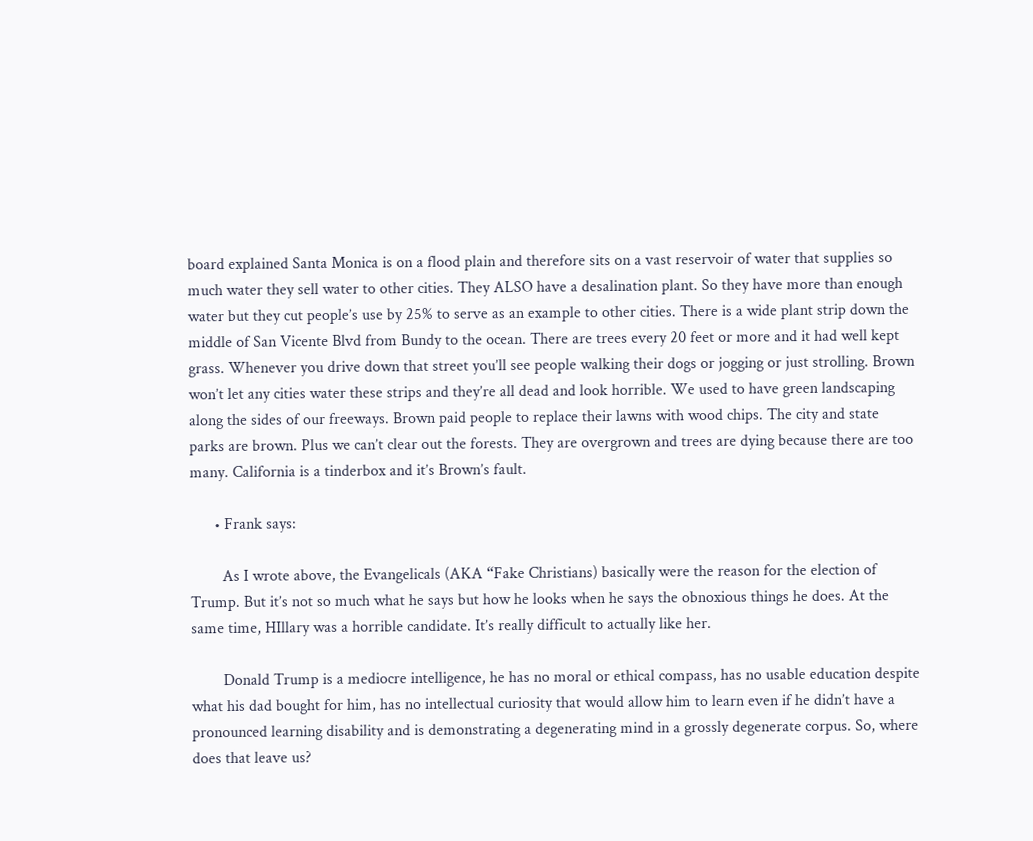board explained Santa Monica is on a flood plain and therefore sits on a vast reservoir of water that supplies so much water they sell water to other cities. They ALSO have a desalination plant. So they have more than enough water but they cut people’s use by 25% to serve as an example to other cities. There is a wide plant strip down the middle of San Vicente Blvd from Bundy to the ocean. There are trees every 20 feet or more and it had well kept grass. Whenever you drive down that street you’ll see people walking their dogs or jogging or just strolling. Brown won’t let any cities water these strips and they’re all dead and look horrible. We used to have green landscaping along the sides of our freeways. Brown paid people to replace their lawns with wood chips. The city and state parks are brown. Plus we can’t clear out the forests. They are overgrown and trees are dying because there are too many. California is a tinderbox and it’s Brown’s fault.

      • Frank says:

        As I wrote above, the Evangelicals (AKA “Fake Christians) basically were the reason for the election of Trump. But it’s not so much what he says but how he looks when he says the obnoxious things he does. At the same time, HIllary was a horrible candidate. It’s really difficult to actually like her.

        Donald Trump is a mediocre intelligence, he has no moral or ethical compass, has no usable education despite what his dad bought for him, has no intellectual curiosity that would allow him to learn even if he didn’t have a pronounced learning disability and is demonstrating a degenerating mind in a grossly degenerate corpus. So, where does that leave us?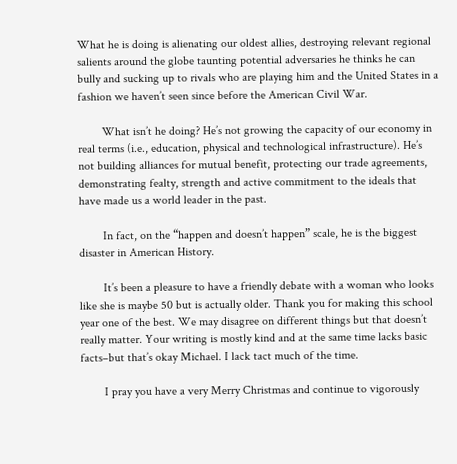What he is doing is alienating our oldest allies, destroying relevant regional salients around the globe taunting potential adversaries he thinks he can bully and sucking up to rivals who are playing him and the United States in a fashion we haven’t seen since before the American Civil War.

        What isn’t he doing? He’s not growing the capacity of our economy in real terms (i.e., education, physical and technological infrastructure). He’s not building alliances for mutual benefit, protecting our trade agreements, demonstrating fealty, strength and active commitment to the ideals that have made us a world leader in the past.

        In fact, on the “happen and doesn’t happen” scale, he is the biggest disaster in American History.

        It’s been a pleasure to have a friendly debate with a woman who looks like she is maybe 50 but is actually older. Thank you for making this school year one of the best. We may disagree on different things but that doesn’t really matter. Your writing is mostly kind and at the same time lacks basic facts–but that’s okay Michael. I lack tact much of the time.

        I pray you have a very Merry Christmas and continue to vigorously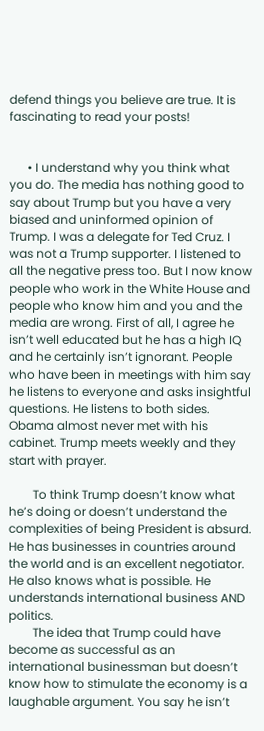defend things you believe are true. It is fascinating to read your posts!


      • I understand why you think what you do. The media has nothing good to say about Trump but you have a very biased and uninformed opinion of Trump. I was a delegate for Ted Cruz. I was not a Trump supporter. I listened to all the negative press too. But I now know people who work in the White House and people who know him and you and the media are wrong. First of all, I agree he isn’t well educated but he has a high IQ and he certainly isn’t ignorant. People who have been in meetings with him say he listens to everyone and asks insightful questions. He listens to both sides. Obama almost never met with his cabinet. Trump meets weekly and they start with prayer.

        To think Trump doesn’t know what he’s doing or doesn’t understand the complexities of being President is absurd. He has businesses in countries around the world and is an excellent negotiator. He also knows what is possible. He understands international business AND politics.
        The idea that Trump could have become as successful as an international businessman but doesn’t know how to stimulate the economy is a laughable argument. You say he isn’t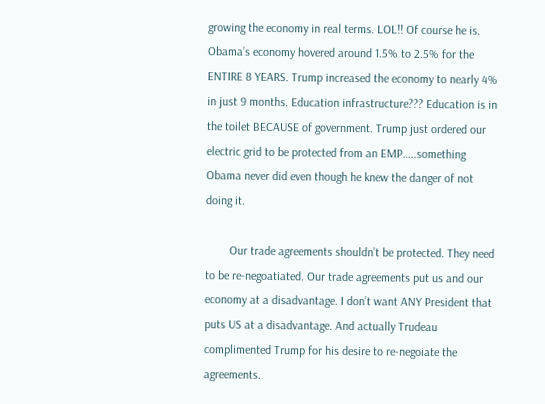growing the economy in real terms. LOL!! Of course he is. Obama’s economy hovered around 1.5% to 2.5% for the ENTIRE 8 YEARS. Trump increased the economy to nearly 4% in just 9 months. Education infrastructure??? Education is in the toilet BECAUSE of government. Trump just ordered our electric grid to be protected from an EMP…..something Obama never did even though he knew the danger of not doing it.

        Our trade agreements shouldn’t be protected. They need to be re-negoatiated. Our trade agreements put us and our economy at a disadvantage. I don’t want ANY President that puts US at a disadvantage. And actually Trudeau complimented Trump for his desire to re-negoiate the agreements.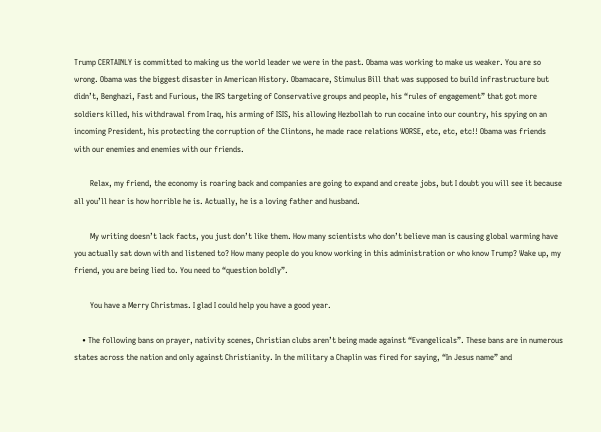Trump CERTAINLY is committed to making us the world leader we were in the past. Obama was working to make us weaker. You are so wrong. Obama was the biggest disaster in American History. Obamacare, Stimulus Bill that was supposed to build infrastructure but didn’t, Benghazi, Fast and Furious, the IRS targeting of Conservative groups and people, his “rules of engagement” that got more soldiers killed, his withdrawal from Iraq, his arming of ISIS, his allowing Hezbollah to run cocaine into our country, his spying on an incoming President, his protecting the corruption of the Clintons, he made race relations WORSE, etc, etc, etc!! Obama was friends with our enemies and enemies with our friends.

        Relax, my friend, the economy is roaring back and companies are going to expand and create jobs, but I doubt you will see it because all you’ll hear is how horrible he is. Actually, he is a loving father and husband.

        My writing doesn’t lack facts, you just don’t like them. How many scientists who don’t believe man is causing global warming have you actually sat down with and listened to? How many people do you know working in this administration or who know Trump? Wake up, my friend, you are being lied to. You need to “question boldly”.

        You have a Merry Christmas. I glad I could help you have a good year.

    • The following bans on prayer, nativity scenes, Christian clubs aren’t being made against “Evangelicals”. These bans are in numerous states across the nation and only against Christianity. In the military a Chaplin was fired for saying, “In Jesus name” and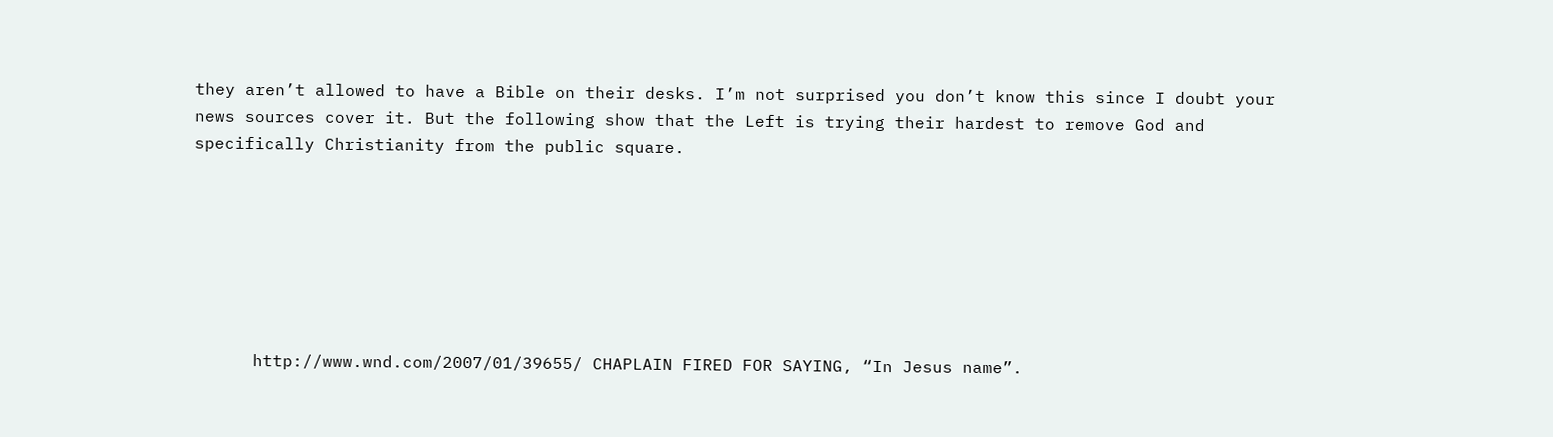they aren’t allowed to have a Bible on their desks. I’m not surprised you don’t know this since I doubt your news sources cover it. But the following show that the Left is trying their hardest to remove God and specifically Christianity from the public square.







      http://www.wnd.com/2007/01/39655/ CHAPLAIN FIRED FOR SAYING, “In Jesus name”.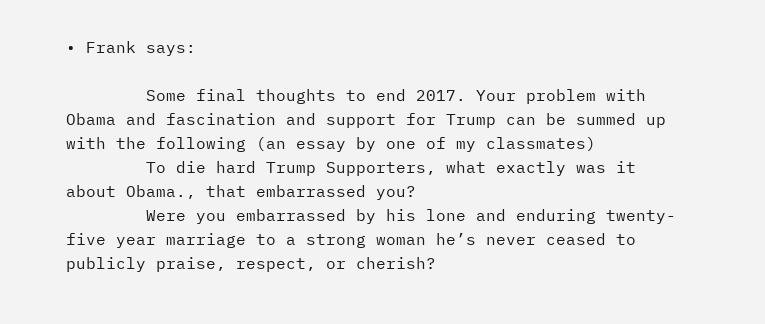• Frank says:

        Some final thoughts to end 2017. Your problem with Obama and fascination and support for Trump can be summed up with the following (an essay by one of my classmates)
        To die hard Trump Supporters, what exactly was it about Obama., that embarrassed you?
        Were you embarrassed by his lone and enduring twenty-five year marriage to a strong woman he’s never ceased to publicly praise, respect, or cherish?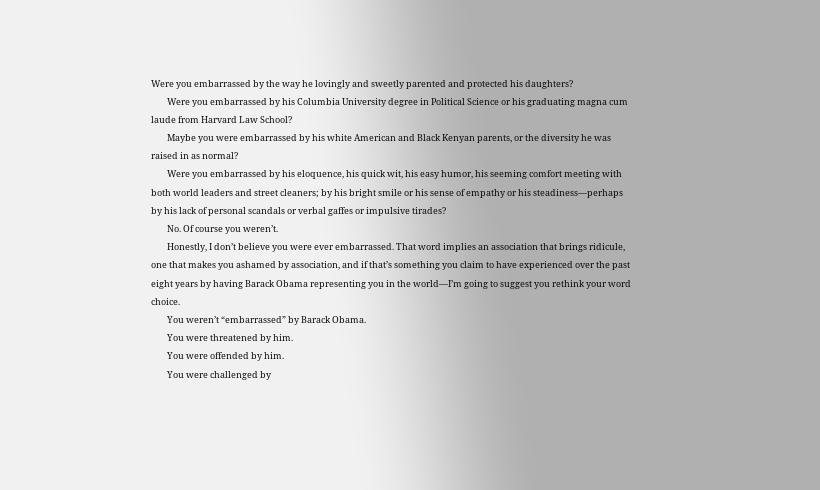Were you embarrassed by the way he lovingly and sweetly parented and protected his daughters?
        Were you embarrassed by his Columbia University degree in Political Science or his graduating magna cum laude from Harvard Law School?
        Maybe you were embarrassed by his white American and Black Kenyan parents, or the diversity he was raised in as normal?
        Were you embarrassed by his eloquence, his quick wit, his easy humor, his seeming comfort meeting with both world leaders and street cleaners; by his bright smile or his sense of empathy or his steadiness—perhaps by his lack of personal scandals or verbal gaffes or impulsive tirades?
        No. Of course you weren’t.
        Honestly, I don’t believe you were ever embarrassed. That word implies an association that brings ridicule, one that makes you ashamed by association, and if that’s something you claim to have experienced over the past eight years by having Barack Obama representing you in the world—I’m going to suggest you rethink your word choice.
        You weren’t “embarrassed” by Barack Obama.
        You were threatened by him.
        You were offended by him.
        You were challenged by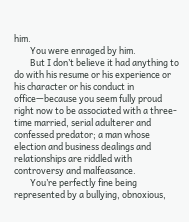him.
        You were enraged by him.
        But I don’t believe it had anything to do with his resume or his experience or his character or his conduct in office—because you seem fully proud right now to be associated with a three-time married, serial adulterer and confessed predator; a man whose election and business dealings and relationships are riddled with controversy and malfeasance.
        You’re perfectly fine being represented by a bullying, obnoxious,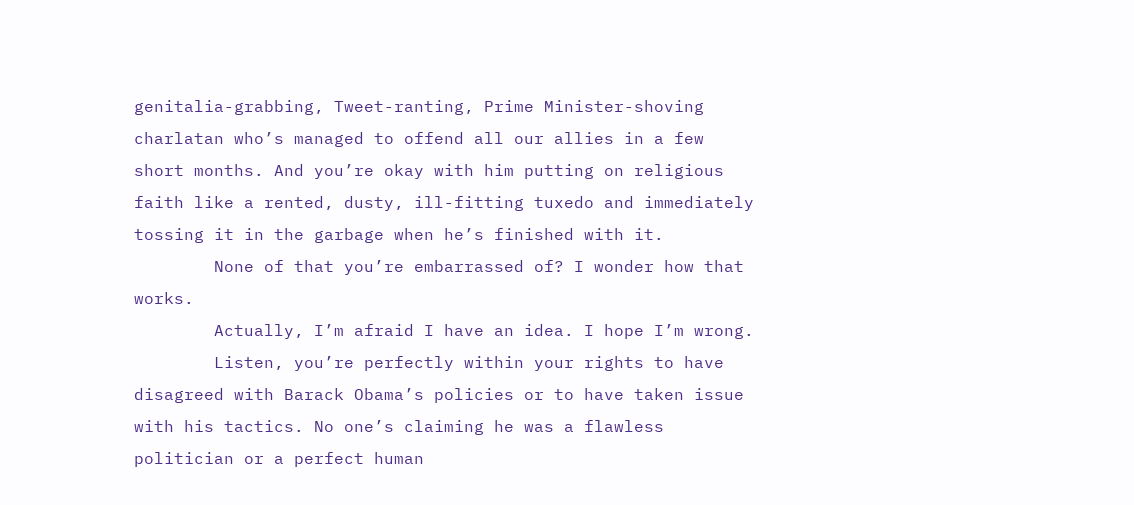genitalia-grabbing, Tweet-ranting, Prime Minister-shoving charlatan who’s managed to offend all our allies in a few short months. And you’re okay with him putting on religious faith like a rented, dusty, ill-fitting tuxedo and immediately tossing it in the garbage when he’s finished with it.
        None of that you’re embarrassed of? I wonder how that works.
        Actually, I’m afraid I have an idea. I hope I’m wrong.
        Listen, you’re perfectly within your rights to have disagreed with Barack Obama’s policies or to have taken issue with his tactics. No one’s claiming he was a flawless politician or a perfect human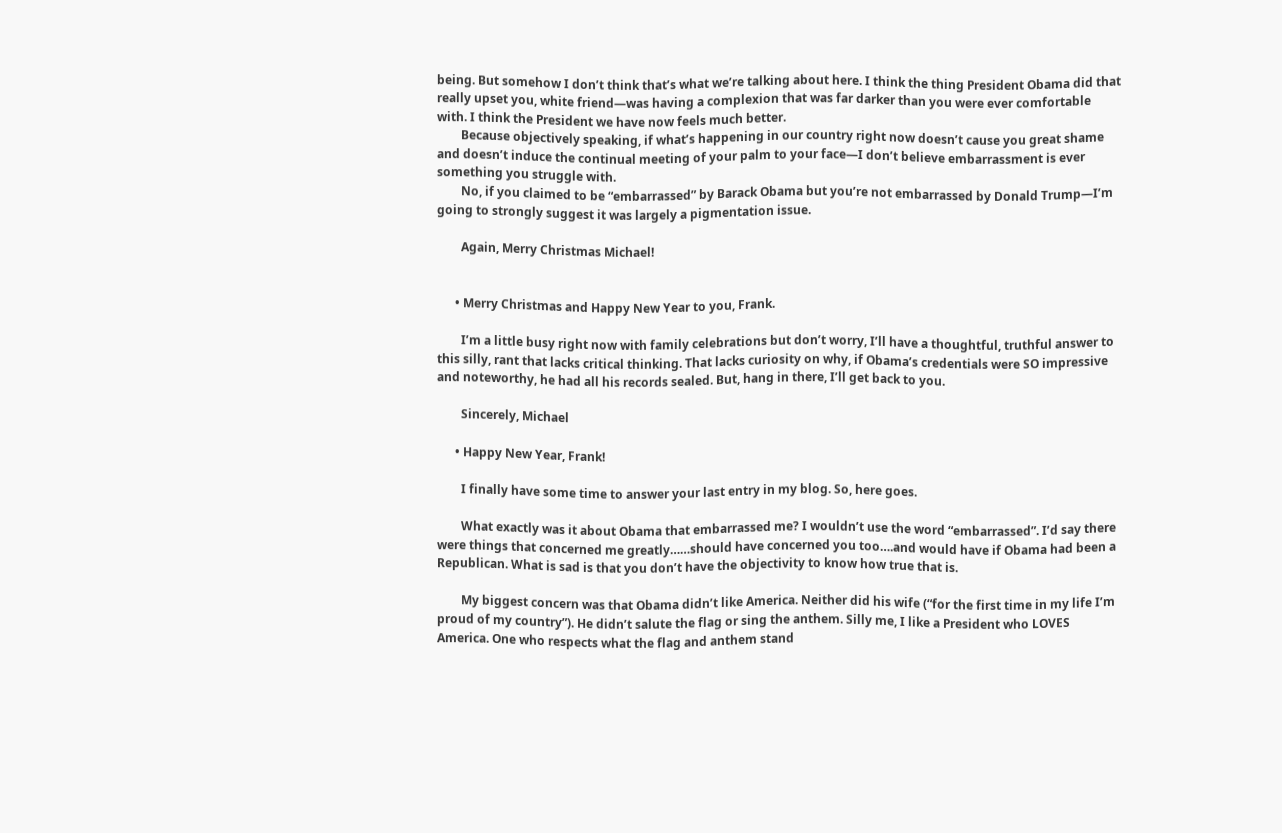being. But somehow I don’t think that’s what we’re talking about here. I think the thing President Obama did that really upset you, white friend—was having a complexion that was far darker than you were ever comfortable with. I think the President we have now feels much better.
        Because objectively speaking, if what’s happening in our country right now doesn’t cause you great shame and doesn’t induce the continual meeting of your palm to your face—I don’t believe embarrassment is ever something you struggle with.
        No, if you claimed to be “embarrassed” by Barack Obama but you’re not embarrassed by Donald Trump—I’m going to strongly suggest it was largely a pigmentation issue.

        Again, Merry Christmas Michael!


      • Merry Christmas and Happy New Year to you, Frank.

        I’m a little busy right now with family celebrations but don’t worry, I’ll have a thoughtful, truthful answer to this silly, rant that lacks critical thinking. That lacks curiosity on why, if Obama’s credentials were SO impressive and noteworthy, he had all his records sealed. But, hang in there, I’ll get back to you.

        Sincerely, Michael

      • Happy New Year, Frank!

        I finally have some time to answer your last entry in my blog. So, here goes.

        What exactly was it about Obama that embarrassed me? I wouldn’t use the word “embarrassed”. I’d say there were things that concerned me greatly……should have concerned you too….and would have if Obama had been a Republican. What is sad is that you don’t have the objectivity to know how true that is.

        My biggest concern was that Obama didn’t like America. Neither did his wife (“for the first time in my life I’m proud of my country”). He didn’t salute the flag or sing the anthem. Silly me, I like a President who LOVES America. One who respects what the flag and anthem stand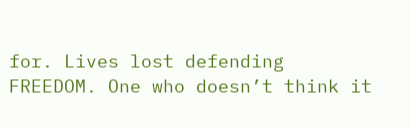for. Lives lost defending FREEDOM. One who doesn’t think it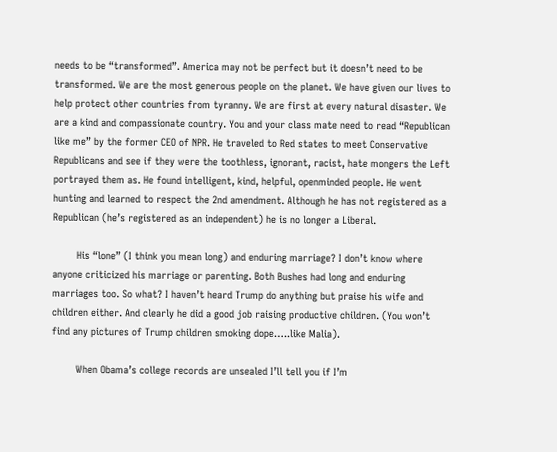needs to be “transformed”. America may not be perfect but it doesn’t need to be transformed. We are the most generous people on the planet. We have given our lives to help protect other countries from tyranny. We are first at every natural disaster. We are a kind and compassionate country. You and your class mate need to read “Republican like me” by the former CEO of NPR. He traveled to Red states to meet Conservative Republicans and see if they were the toothless, ignorant, racist, hate mongers the Left portrayed them as. He found intelligent, kind, helpful, openminded people. He went hunting and learned to respect the 2nd amendment. Although he has not registered as a Republican (he’s registered as an independent) he is no longer a Liberal.

        His “lone” (I think you mean long) and enduring marriage? I don’t know where anyone criticized his marriage or parenting. Both Bushes had long and enduring marriages too. So what? I haven’t heard Trump do anything but praise his wife and children either. And clearly he did a good job raising productive children. (You won’t find any pictures of Trump children smoking dope…..like Malia).

        When Obama’s college records are unsealed I’ll tell you if I’m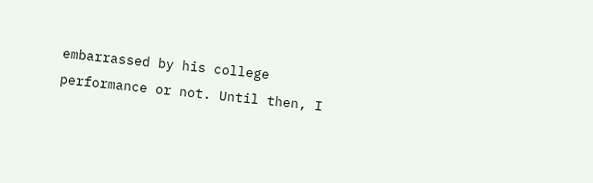embarrassed by his college performance or not. Until then, I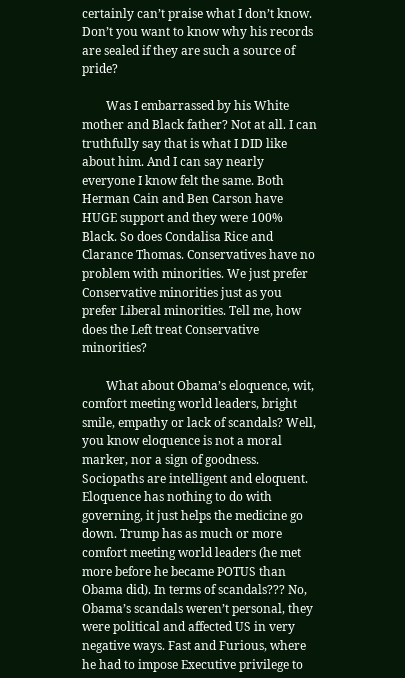certainly can’t praise what I don’t know. Don’t you want to know why his records are sealed if they are such a source of pride?

        Was I embarrassed by his White mother and Black father? Not at all. I can truthfully say that is what I DID like about him. And I can say nearly everyone I know felt the same. Both Herman Cain and Ben Carson have HUGE support and they were 100% Black. So does Condalisa Rice and Clarance Thomas. Conservatives have no problem with minorities. We just prefer Conservative minorities just as you prefer Liberal minorities. Tell me, how does the Left treat Conservative minorities?

        What about Obama’s eloquence, wit, comfort meeting world leaders, bright smile, empathy or lack of scandals? Well, you know eloquence is not a moral marker, nor a sign of goodness. Sociopaths are intelligent and eloquent. Eloquence has nothing to do with governing, it just helps the medicine go down. Trump has as much or more comfort meeting world leaders (he met more before he became POTUS than Obama did). In terms of scandals??? No, Obama’s scandals weren’t personal, they were political and affected US in very negative ways. Fast and Furious, where he had to impose Executive privilege to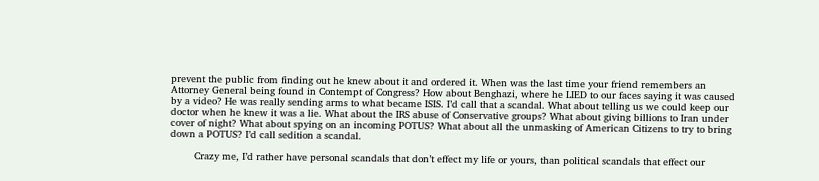prevent the public from finding out he knew about it and ordered it. When was the last time your friend remembers an Attorney General being found in Contempt of Congress? How about Benghazi, where he LIED to our faces saying it was caused by a video? He was really sending arms to what became ISIS. I’d call that a scandal. What about telling us we could keep our doctor when he knew it was a lie. What about the IRS abuse of Conservative groups? What about giving billions to Iran under cover of night? What about spying on an incoming POTUS? What about all the unmasking of American Citizens to try to bring down a POTUS? I’d call sedition a scandal.

        Crazy me, I’d rather have personal scandals that don’t effect my life or yours, than political scandals that effect our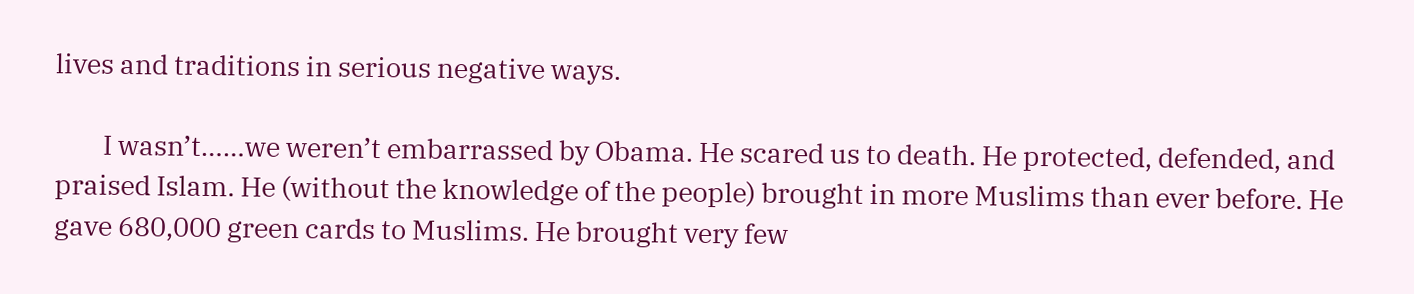lives and traditions in serious negative ways.

        I wasn’t……we weren’t embarrassed by Obama. He scared us to death. He protected, defended, and praised Islam. He (without the knowledge of the people) brought in more Muslims than ever before. He gave 680,000 green cards to Muslims. He brought very few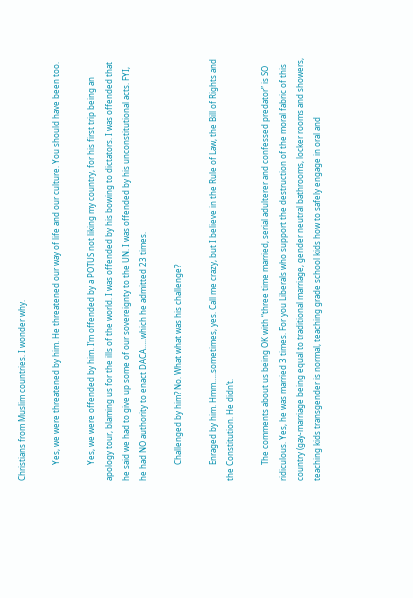Christians from Muslim countries. I wonder why.

        Yes, we were threatened by him. He threatened our way of life and our culture. You should have been too.

        Yes, we were offended by him. I’m offended by a POTUS not liking my country, for his first trip being an apology tour, blaming us for the ills of the world. I was offended by his bowing to dictators. I was offended that he said we had to give up some of our sovereignty to the UN. I was offended by his unconstitutional acts. FYI, he had NO authority to enact DACA…..which he admitted 23 times.

        Challenged by him? No. What what was his challenge?

        Enraged by him. Hmm…..sometimes, yes. Call me crazy, but I believe in the Rule of Law, the Bill of Rights and the Constitution. He didn’t.

        The comments about us being OK with “three time married, serial adulterer and confessed predator” is SO ridiculous. Yes, he was married 3 times. For you Liberals who support the destruction of the moral fabric of this country (gay-marriage being equal to traditional marriage, gender neutral bathrooms, locker rooms and showers, teaching kids transgender is normal, teaching grade school kids how to safely engage in oral and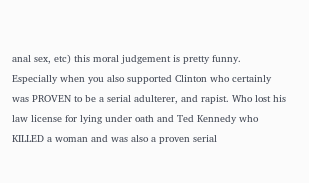anal sex, etc) this moral judgement is pretty funny. Especially when you also supported Clinton who certainly was PROVEN to be a serial adulterer, and rapist. Who lost his law license for lying under oath and Ted Kennedy who KILLED a woman and was also a proven serial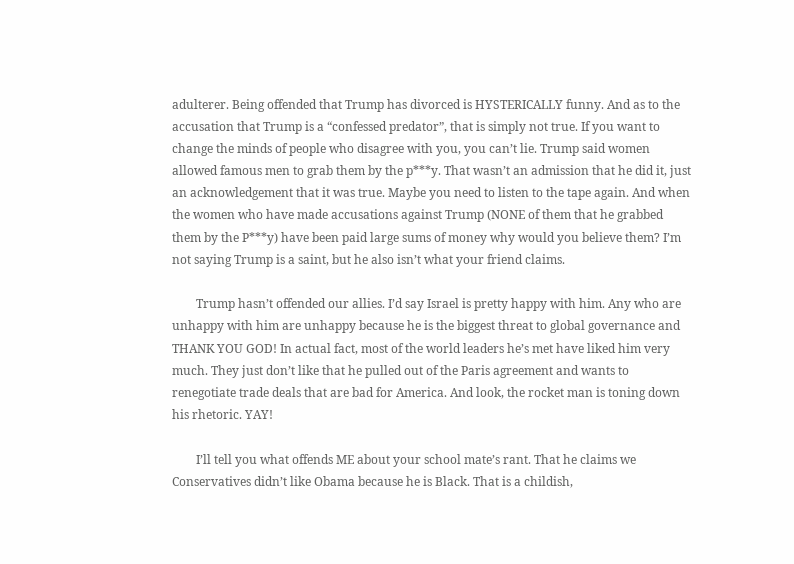adulterer. Being offended that Trump has divorced is HYSTERICALLY funny. And as to the accusation that Trump is a “confessed predator”, that is simply not true. If you want to change the minds of people who disagree with you, you can’t lie. Trump said women allowed famous men to grab them by the p***y. That wasn’t an admission that he did it, just an acknowledgement that it was true. Maybe you need to listen to the tape again. And when the women who have made accusations against Trump (NONE of them that he grabbed them by the P***y) have been paid large sums of money why would you believe them? I’m not saying Trump is a saint, but he also isn’t what your friend claims.

        Trump hasn’t offended our allies. I’d say Israel is pretty happy with him. Any who are unhappy with him are unhappy because he is the biggest threat to global governance and THANK YOU GOD! In actual fact, most of the world leaders he’s met have liked him very much. They just don’t like that he pulled out of the Paris agreement and wants to renegotiate trade deals that are bad for America. And look, the rocket man is toning down his rhetoric. YAY!

        I’ll tell you what offends ME about your school mate’s rant. That he claims we Conservatives didn’t like Obama because he is Black. That is a childish,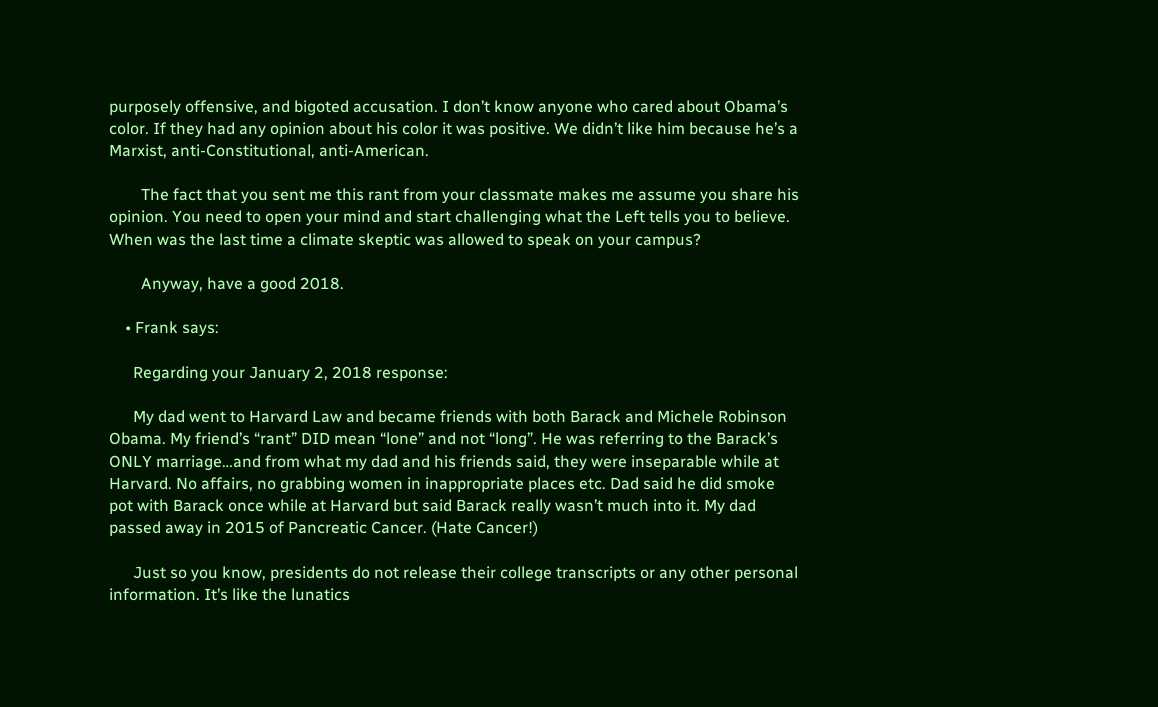purposely offensive, and bigoted accusation. I don’t know anyone who cared about Obama’s color. If they had any opinion about his color it was positive. We didn’t like him because he’s a Marxist, anti-Constitutional, anti-American.

        The fact that you sent me this rant from your classmate makes me assume you share his opinion. You need to open your mind and start challenging what the Left tells you to believe. When was the last time a climate skeptic was allowed to speak on your campus?

        Anyway, have a good 2018.

    • Frank says:

      Regarding your January 2, 2018 response:

      My dad went to Harvard Law and became friends with both Barack and Michele Robinson Obama. My friend’s “rant” DID mean “lone” and not “long”. He was referring to the Barack’s ONLY marriage…and from what my dad and his friends said, they were inseparable while at Harvard. No affairs, no grabbing women in inappropriate places etc. Dad said he did smoke pot with Barack once while at Harvard but said Barack really wasn’t much into it. My dad passed away in 2015 of Pancreatic Cancer. (Hate Cancer!)

      Just so you know, presidents do not release their college transcripts or any other personal information. It’s like the lunatics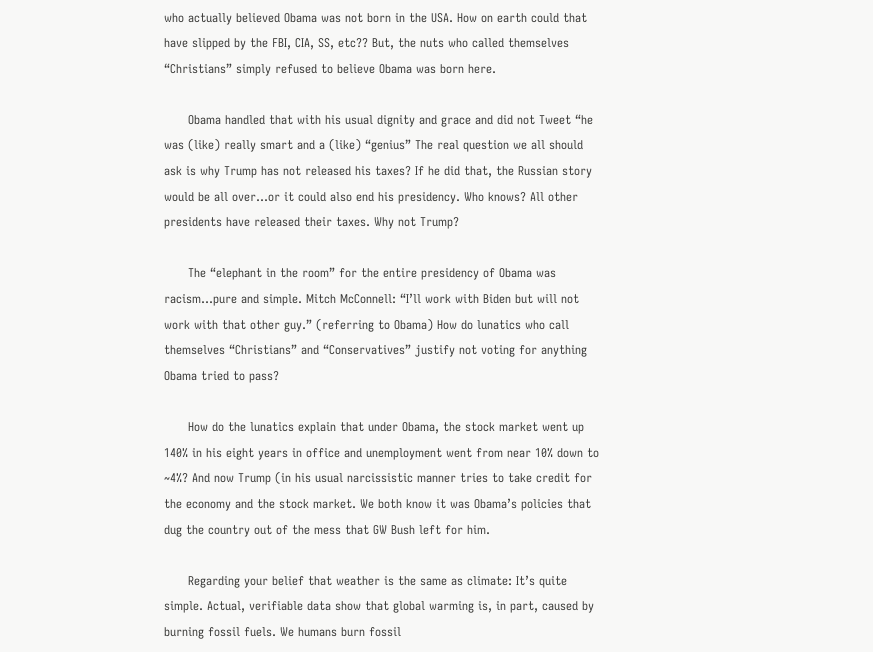who actually believed Obama was not born in the USA. How on earth could that have slipped by the FBI, CIA, SS, etc?? But, the nuts who called themselves “Christians” simply refused to believe Obama was born here.

      Obama handled that with his usual dignity and grace and did not Tweet “he was (like) really smart and a (like) “genius” The real question we all should ask is why Trump has not released his taxes? If he did that, the Russian story would be all over…or it could also end his presidency. Who knows? All other presidents have released their taxes. Why not Trump?

      The “elephant in the room” for the entire presidency of Obama was racism…pure and simple. Mitch McConnell: “I’ll work with Biden but will not work with that other guy.” (referring to Obama) How do lunatics who call themselves “Christians” and “Conservatives” justify not voting for anything Obama tried to pass?

      How do the lunatics explain that under Obama, the stock market went up 140% in his eight years in office and unemployment went from near 10% down to ~4%? And now Trump (in his usual narcissistic manner tries to take credit for the economy and the stock market. We both know it was Obama’s policies that dug the country out of the mess that GW Bush left for him.

      Regarding your belief that weather is the same as climate: It’s quite simple. Actual, verifiable data show that global warming is, in part, caused by burning fossil fuels. We humans burn fossil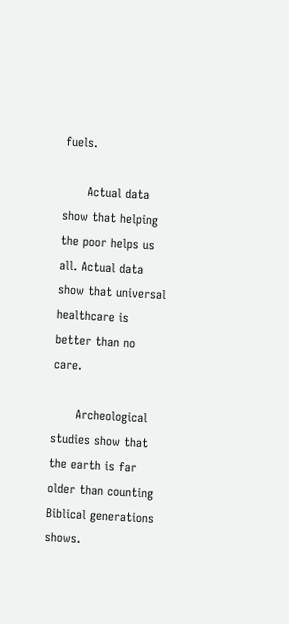fuels.

      Actual data show that helping the poor helps us all. Actual data show that universal healthcare is better than no care.

      Archeological studies show that the earth is far older than counting Biblical generations shows.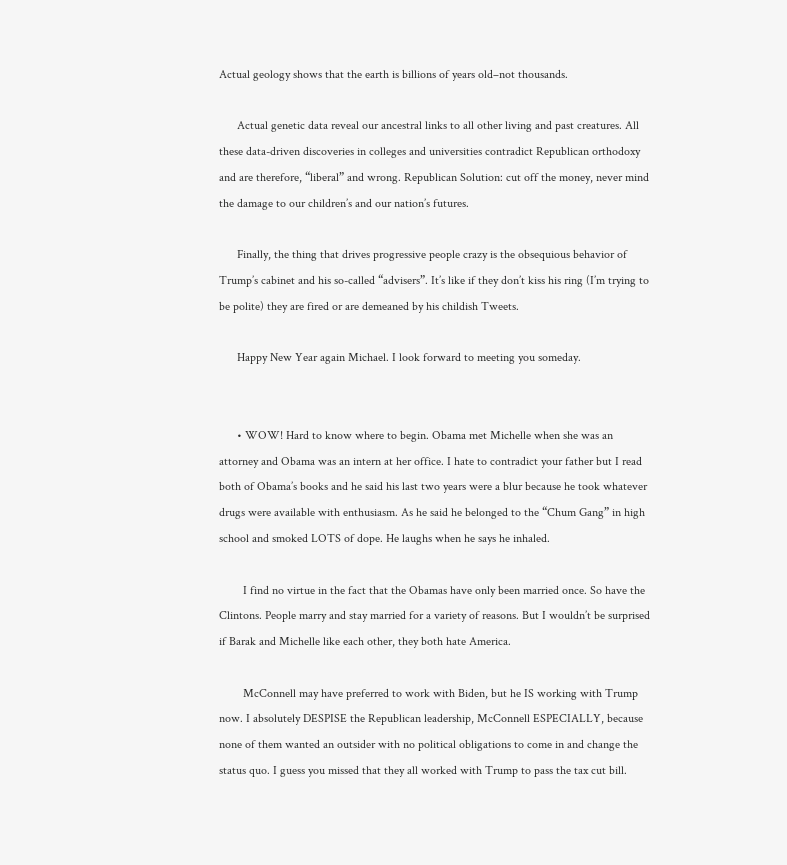Actual geology shows that the earth is billions of years old–not thousands.

      Actual genetic data reveal our ancestral links to all other living and past creatures. All these data-driven discoveries in colleges and universities contradict Republican orthodoxy and are therefore, “liberal” and wrong. Republican Solution: cut off the money, never mind the damage to our children’s and our nation’s futures.

      Finally, the thing that drives progressive people crazy is the obsequious behavior of Trump’s cabinet and his so-called “advisers”. It’s like if they don’t kiss his ring (I’m trying to be polite) they are fired or are demeaned by his childish Tweets.

      Happy New Year again Michael. I look forward to meeting you someday.


      • WOW! Hard to know where to begin. Obama met Michelle when she was an attorney and Obama was an intern at her office. I hate to contradict your father but I read both of Obama’s books and he said his last two years were a blur because he took whatever drugs were available with enthusiasm. As he said he belonged to the “Chum Gang” in high school and smoked LOTS of dope. He laughs when he says he inhaled.

        I find no virtue in the fact that the Obamas have only been married once. So have the Clintons. People marry and stay married for a variety of reasons. But I wouldn’t be surprised if Barak and Michelle like each other, they both hate America.

        McConnell may have preferred to work with Biden, but he IS working with Trump now. I absolutely DESPISE the Republican leadership, McConnell ESPECIALLY, because none of them wanted an outsider with no political obligations to come in and change the status quo. I guess you missed that they all worked with Trump to pass the tax cut bill.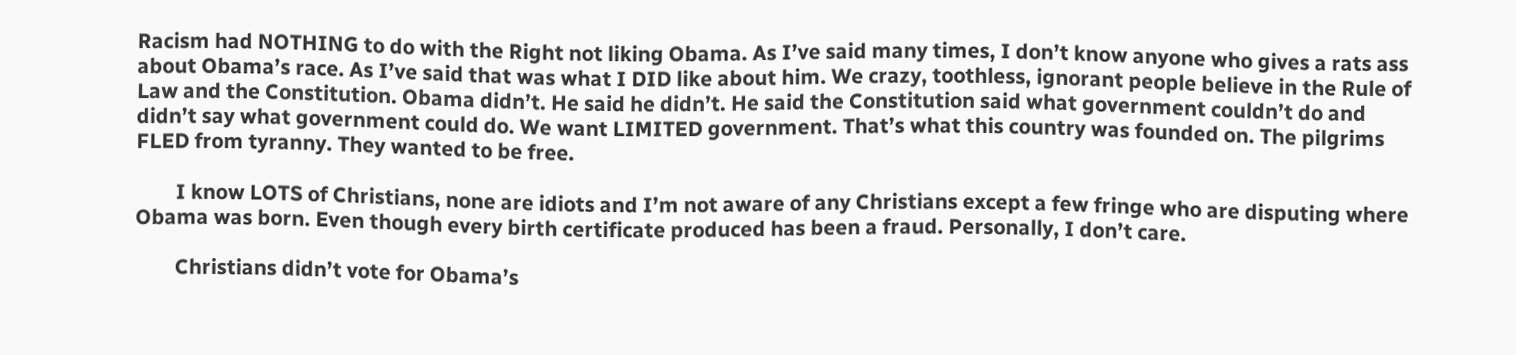Racism had NOTHING to do with the Right not liking Obama. As I’ve said many times, I don’t know anyone who gives a rats ass about Obama’s race. As I’ve said that was what I DID like about him. We crazy, toothless, ignorant people believe in the Rule of Law and the Constitution. Obama didn’t. He said he didn’t. He said the Constitution said what government couldn’t do and didn’t say what government could do. We want LIMITED government. That’s what this country was founded on. The pilgrims FLED from tyranny. They wanted to be free.

        I know LOTS of Christians, none are idiots and I’m not aware of any Christians except a few fringe who are disputing where Obama was born. Even though every birth certificate produced has been a fraud. Personally, I don’t care.

        Christians didn’t vote for Obama’s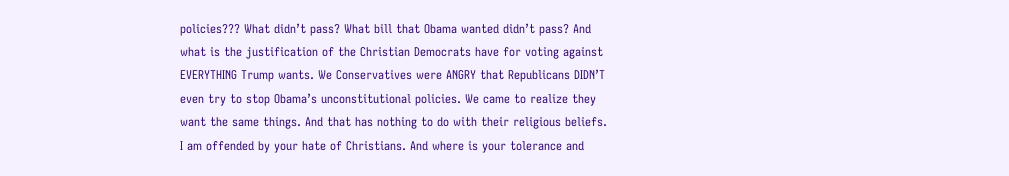policies??? What didn’t pass? What bill that Obama wanted didn’t pass? And what is the justification of the Christian Democrats have for voting against EVERYTHING Trump wants. We Conservatives were ANGRY that Republicans DIDN’T even try to stop Obama’s unconstitutional policies. We came to realize they want the same things. And that has nothing to do with their religious beliefs. I am offended by your hate of Christians. And where is your tolerance and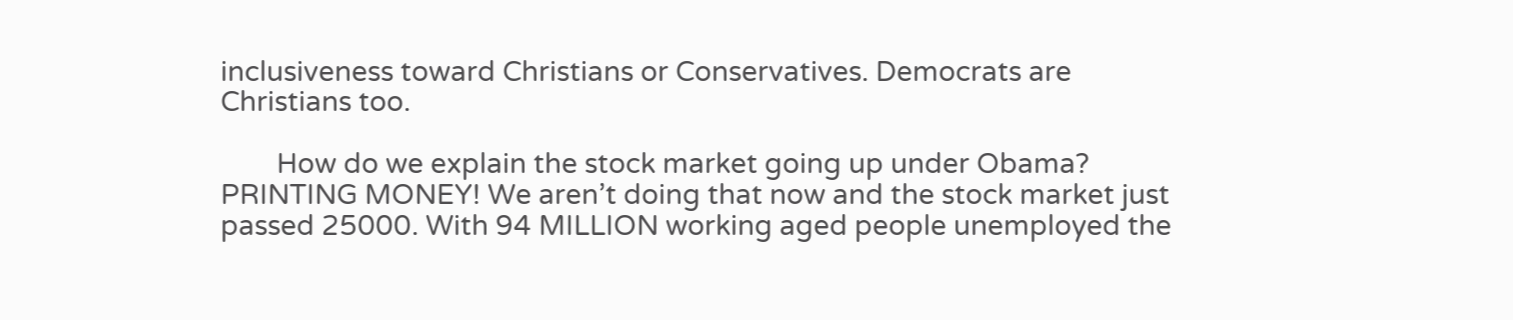inclusiveness toward Christians or Conservatives. Democrats are Christians too.

        How do we explain the stock market going up under Obama? PRINTING MONEY! We aren’t doing that now and the stock market just passed 25000. With 94 MILLION working aged people unemployed the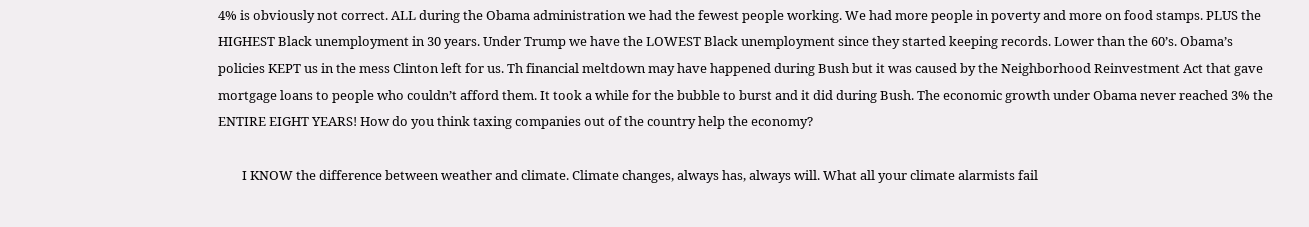4% is obviously not correct. ALL during the Obama administration we had the fewest people working. We had more people in poverty and more on food stamps. PLUS the HIGHEST Black unemployment in 30 years. Under Trump we have the LOWEST Black unemployment since they started keeping records. Lower than the 60’s. Obama’s policies KEPT us in the mess Clinton left for us. Th financial meltdown may have happened during Bush but it was caused by the Neighborhood Reinvestment Act that gave mortgage loans to people who couldn’t afford them. It took a while for the bubble to burst and it did during Bush. The economic growth under Obama never reached 3% the ENTIRE EIGHT YEARS! How do you think taxing companies out of the country help the economy?

        I KNOW the difference between weather and climate. Climate changes, always has, always will. What all your climate alarmists fail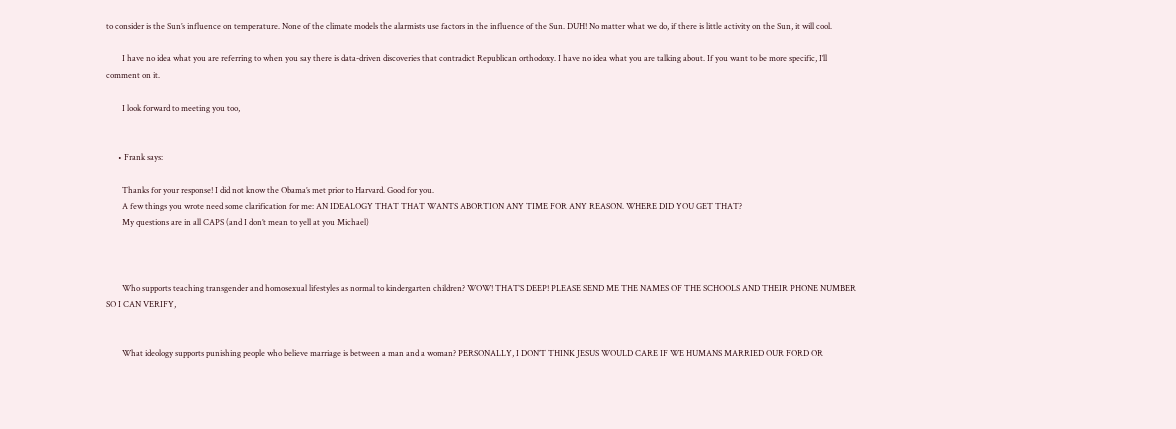to consider is the Sun’s influence on temperature. None of the climate models the alarmists use factors in the influence of the Sun. DUH! No matter what we do, if there is little activity on the Sun, it will cool.

        I have no idea what you are referring to when you say there is data-driven discoveries that contradict Republican orthodoxy. I have no idea what you are talking about. If you want to be more specific, I’ll comment on it.

        I look forward to meeting you too,


      • Frank says:

        Thanks for your response! I did not know the Obama’s met prior to Harvard. Good for you.
        A few things you wrote need some clarification for me: AN IDEALOGY THAT THAT WANTS ABORTION ANY TIME FOR ANY REASON. WHERE DID YOU GET THAT?
        My questions are in all CAPS (and I don’t mean to yell at you Michael)



        Who supports teaching transgender and homosexual lifestyles as normal to kindergarten children? WOW! THAT’S DEEP! PLEASE SEND ME THE NAMES OF THE SCHOOLS AND THEIR PHONE NUMBER SO I CAN VERIFY,


        What ideology supports punishing people who believe marriage is between a man and a woman? PERSONALLY, I DON’T THINK JESUS WOULD CARE IF WE HUMANS MARRIED OUR FORD OR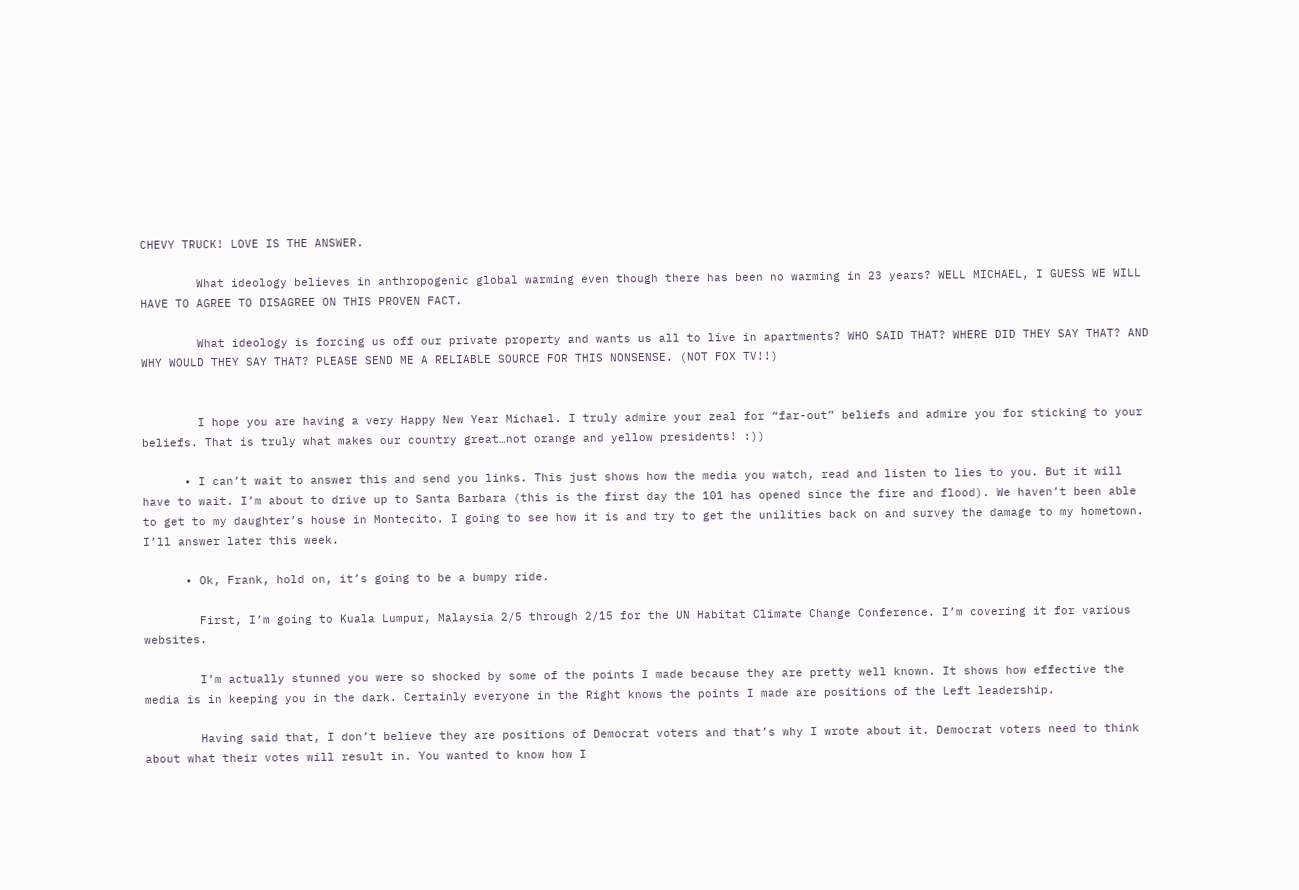CHEVY TRUCK! LOVE IS THE ANSWER.

        What ideology believes in anthropogenic global warming even though there has been no warming in 23 years? WELL MICHAEL, I GUESS WE WILL HAVE TO AGREE TO DISAGREE ON THIS PROVEN FACT.

        What ideology is forcing us off our private property and wants us all to live in apartments? WHO SAID THAT? WHERE DID THEY SAY THAT? AND WHY WOULD THEY SAY THAT? PLEASE SEND ME A RELIABLE SOURCE FOR THIS NONSENSE. (NOT FOX TV!!)


        I hope you are having a very Happy New Year Michael. I truly admire your zeal for “far-out” beliefs and admire you for sticking to your beliefs. That is truly what makes our country great…not orange and yellow presidents! :))

      • I can’t wait to answer this and send you links. This just shows how the media you watch, read and listen to lies to you. But it will have to wait. I’m about to drive up to Santa Barbara (this is the first day the 101 has opened since the fire and flood). We haven’t been able to get to my daughter’s house in Montecito. I going to see how it is and try to get the unilities back on and survey the damage to my hometown. I’ll answer later this week.

      • Ok, Frank, hold on, it’s going to be a bumpy ride.

        First, I’m going to Kuala Lumpur, Malaysia 2/5 through 2/15 for the UN Habitat Climate Change Conference. I’m covering it for various websites.

        I’m actually stunned you were so shocked by some of the points I made because they are pretty well known. It shows how effective the media is in keeping you in the dark. Certainly everyone in the Right knows the points I made are positions of the Left leadership.

        Having said that, I don’t believe they are positions of Democrat voters and that’s why I wrote about it. Democrat voters need to think about what their votes will result in. You wanted to know how I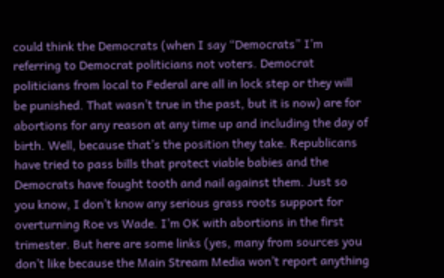could think the Democrats (when I say “Democrats” I’m referring to Democrat politicians not voters. Democrat politicians from local to Federal are all in lock step or they will be punished. That wasn’t true in the past, but it is now) are for abortions for any reason at any time up and including the day of birth. Well, because that’s the position they take. Republicans have tried to pass bills that protect viable babies and the Democrats have fought tooth and nail against them. Just so you know, I don’t know any serious grass roots support for overturning Roe vs Wade. I’m OK with abortions in the first trimester. But here are some links (yes, many from sources you don’t like because the Main Stream Media won’t report anything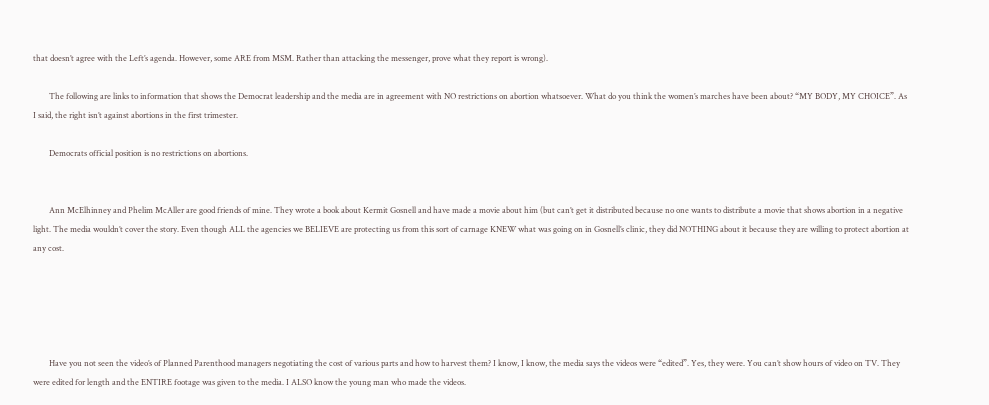that doesn’t agree with the Left’s agenda. However, some ARE from MSM. Rather than attacking the messenger, prove what they report is wrong).

        The following are links to information that shows the Democrat leadership and the media are in agreement with NO restrictions on abortion whatsoever. What do you think the women’s marches have been about? “MY BODY, MY CHOICE”. As I said, the right isn’t against abortions in the first trimester.

        Democrats official position is no restrictions on abortions.


        Ann McElhinney and Phelim McAller are good friends of mine. They wrote a book about Kermit Gosnell and have made a movie about him (but can’t get it distributed because no one wants to distribute a movie that shows abortion in a negative light. The media wouldn’t cover the story. Even though ALL the agencies we BELIEVE are protecting us from this sort of carnage KNEW what was going on in Gosnell’s clinic, they did NOTHING about it because they are willing to protect abortion at any cost.





        Have you not seen the video’s of Planned Parenthood managers negotiating the cost of various parts and how to harvest them? I know, I know, the media says the videos were “edited”. Yes, they were. You can’t show hours of video on TV. They were edited for length and the ENTIRE footage was given to the media. I ALSO know the young man who made the videos.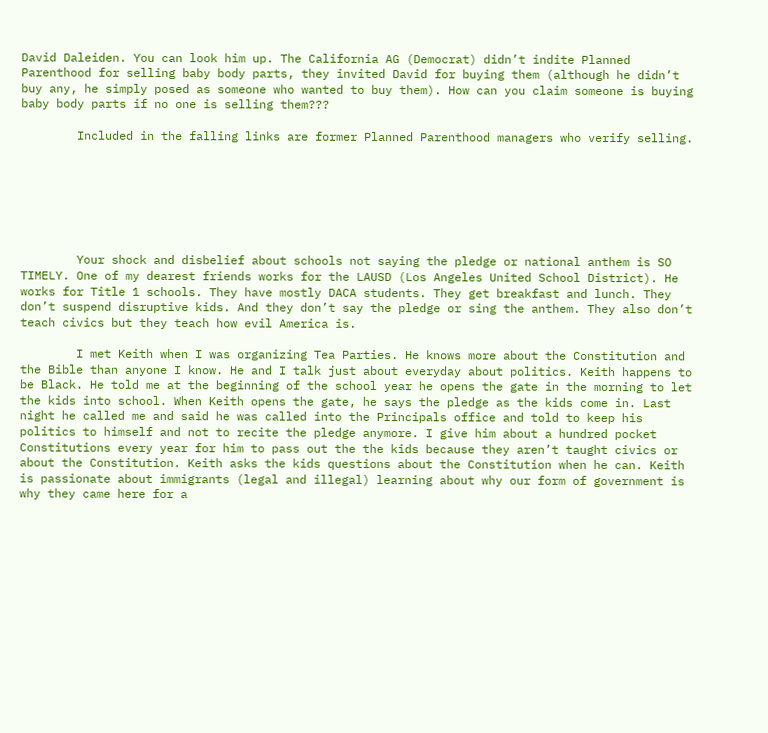David Daleiden. You can look him up. The California AG (Democrat) didn’t indite Planned Parenthood for selling baby body parts, they invited David for buying them (although he didn’t buy any, he simply posed as someone who wanted to buy them). How can you claim someone is buying baby body parts if no one is selling them???

        Included in the falling links are former Planned Parenthood managers who verify selling.







        Your shock and disbelief about schools not saying the pledge or national anthem is SO TIMELY. One of my dearest friends works for the LAUSD (Los Angeles United School District). He works for Title 1 schools. They have mostly DACA students. They get breakfast and lunch. They don’t suspend disruptive kids. And they don’t say the pledge or sing the anthem. They also don’t teach civics but they teach how evil America is.

        I met Keith when I was organizing Tea Parties. He knows more about the Constitution and the Bible than anyone I know. He and I talk just about everyday about politics. Keith happens to be Black. He told me at the beginning of the school year he opens the gate in the morning to let the kids into school. When Keith opens the gate, he says the pledge as the kids come in. Last night he called me and said he was called into the Principals office and told to keep his politics to himself and not to recite the pledge anymore. I give him about a hundred pocket Constitutions every year for him to pass out the the kids because they aren’t taught civics or about the Constitution. Keith asks the kids questions about the Constitution when he can. Keith is passionate about immigrants (legal and illegal) learning about why our form of government is why they came here for a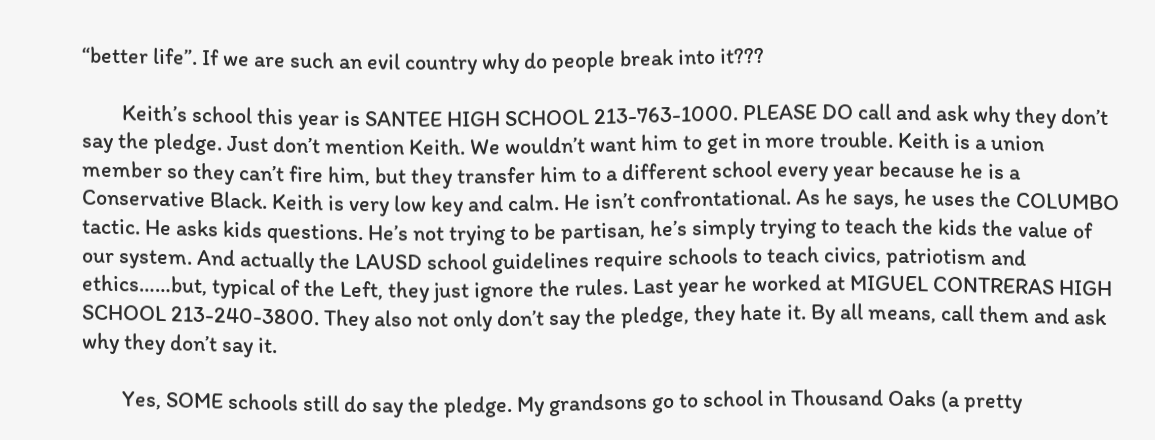“better life”. If we are such an evil country why do people break into it???

        Keith’s school this year is SANTEE HIGH SCHOOL 213-763-1000. PLEASE DO call and ask why they don’t say the pledge. Just don’t mention Keith. We wouldn’t want him to get in more trouble. Keith is a union member so they can’t fire him, but they transfer him to a different school every year because he is a Conservative Black. Keith is very low key and calm. He isn’t confrontational. As he says, he uses the COLUMBO tactic. He asks kids questions. He’s not trying to be partisan, he’s simply trying to teach the kids the value of our system. And actually the LAUSD school guidelines require schools to teach civics, patriotism and ethics……but, typical of the Left, they just ignore the rules. Last year he worked at MIGUEL CONTRERAS HIGH SCHOOL 213-240-3800. They also not only don’t say the pledge, they hate it. By all means, call them and ask why they don’t say it.

        Yes, SOME schools still do say the pledge. My grandsons go to school in Thousand Oaks (a pretty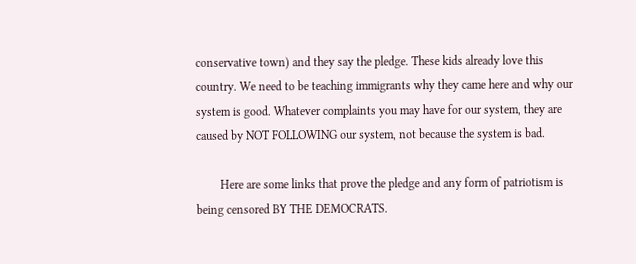conservative town) and they say the pledge. These kids already love this country. We need to be teaching immigrants why they came here and why our system is good. Whatever complaints you may have for our system, they are caused by NOT FOLLOWING our system, not because the system is bad.

        Here are some links that prove the pledge and any form of patriotism is being censored BY THE DEMOCRATS.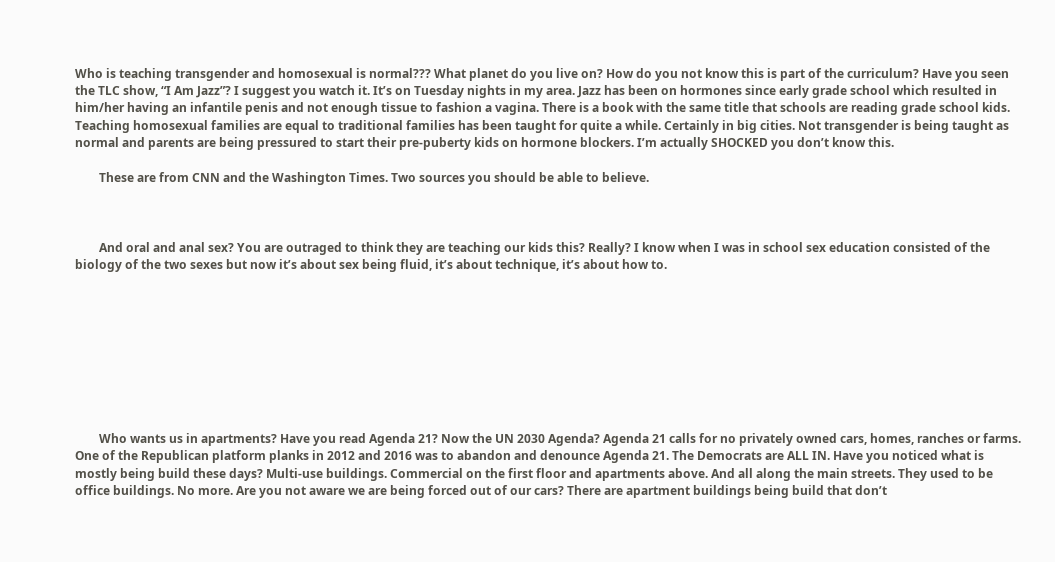Who is teaching transgender and homosexual is normal??? What planet do you live on? How do you not know this is part of the curriculum? Have you seen the TLC show, “I Am Jazz”? I suggest you watch it. It’s on Tuesday nights in my area. Jazz has been on hormones since early grade school which resulted in him/her having an infantile penis and not enough tissue to fashion a vagina. There is a book with the same title that schools are reading grade school kids. Teaching homosexual families are equal to traditional families has been taught for quite a while. Certainly in big cities. Not transgender is being taught as normal and parents are being pressured to start their pre-puberty kids on hormone blockers. I’m actually SHOCKED you don’t know this.

        These are from CNN and the Washington Times. Two sources you should be able to believe.



        And oral and anal sex? You are outraged to think they are teaching our kids this? Really? I know when I was in school sex education consisted of the biology of the two sexes but now it’s about sex being fluid, it’s about technique, it’s about how to.









        Who wants us in apartments? Have you read Agenda 21? Now the UN 2030 Agenda? Agenda 21 calls for no privately owned cars, homes, ranches or farms. One of the Republican platform planks in 2012 and 2016 was to abandon and denounce Agenda 21. The Democrats are ALL IN. Have you noticed what is mostly being build these days? Multi-use buildings. Commercial on the first floor and apartments above. And all along the main streets. They used to be office buildings. No more. Are you not aware we are being forced out of our cars? There are apartment buildings being build that don’t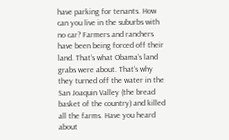have parking for tenants. How can you live in the suburbs with no car? Farmers and ranchers have been being forced off their land. That’s what Obama’s land grabs were about. That’s why they turned off the water in the San Joaquin Valley (the bread basket of the country) and killed all the farms. Have you heard about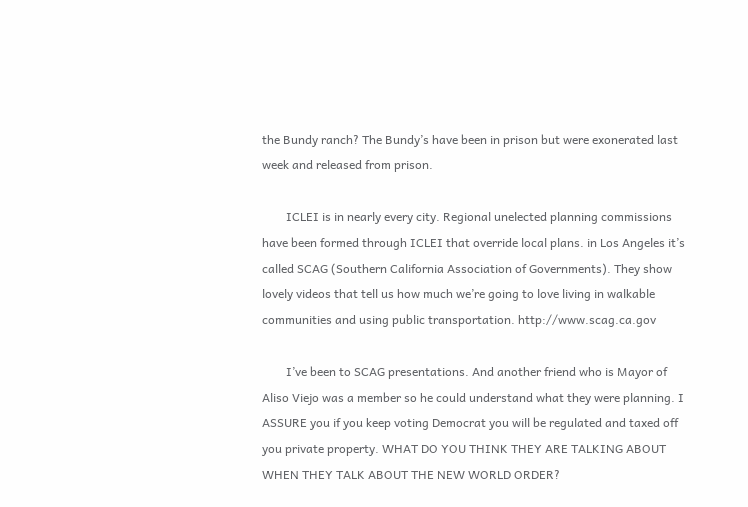the Bundy ranch? The Bundy’s have been in prison but were exonerated last week and released from prison.

        ICLEI is in nearly every city. Regional unelected planning commissions have been formed through ICLEI that override local plans. in Los Angeles it’s called SCAG (Southern California Association of Governments). They show lovely videos that tell us how much we’re going to love living in walkable communities and using public transportation. http://www.scag.ca.gov

        I’ve been to SCAG presentations. And another friend who is Mayor of Aliso Viejo was a member so he could understand what they were planning. I ASSURE you if you keep voting Democrat you will be regulated and taxed off you private property. WHAT DO YOU THINK THEY ARE TALKING ABOUT WHEN THEY TALK ABOUT THE NEW WORLD ORDER?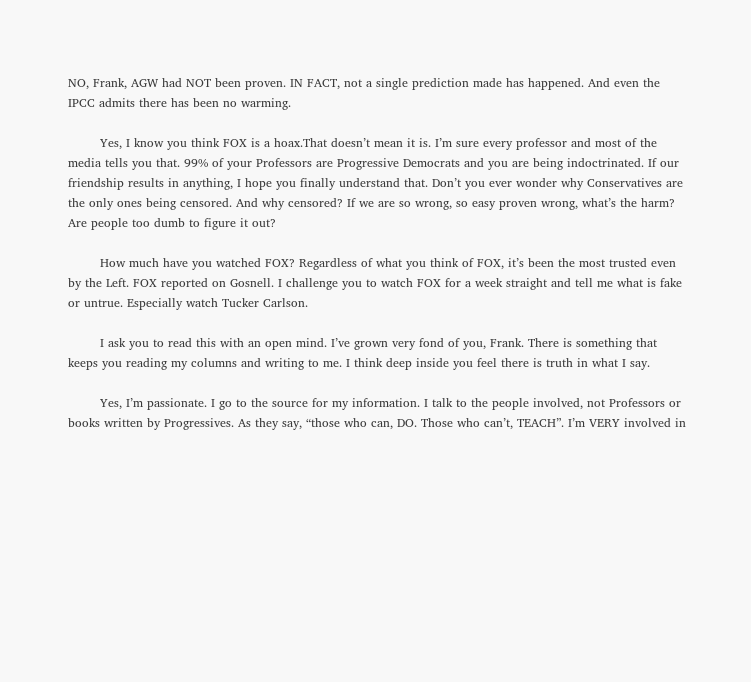NO, Frank, AGW had NOT been proven. IN FACT, not a single prediction made has happened. And even the IPCC admits there has been no warming.

        Yes, I know you think FOX is a hoax.That doesn’t mean it is. I’m sure every professor and most of the media tells you that. 99% of your Professors are Progressive Democrats and you are being indoctrinated. If our friendship results in anything, I hope you finally understand that. Don’t you ever wonder why Conservatives are the only ones being censored. And why censored? If we are so wrong, so easy proven wrong, what’s the harm? Are people too dumb to figure it out?

        How much have you watched FOX? Regardless of what you think of FOX, it’s been the most trusted even by the Left. FOX reported on Gosnell. I challenge you to watch FOX for a week straight and tell me what is fake or untrue. Especially watch Tucker Carlson.

        I ask you to read this with an open mind. I’ve grown very fond of you, Frank. There is something that keeps you reading my columns and writing to me. I think deep inside you feel there is truth in what I say.

        Yes, I’m passionate. I go to the source for my information. I talk to the people involved, not Professors or books written by Progressives. As they say, “those who can, DO. Those who can’t, TEACH”. I’m VERY involved in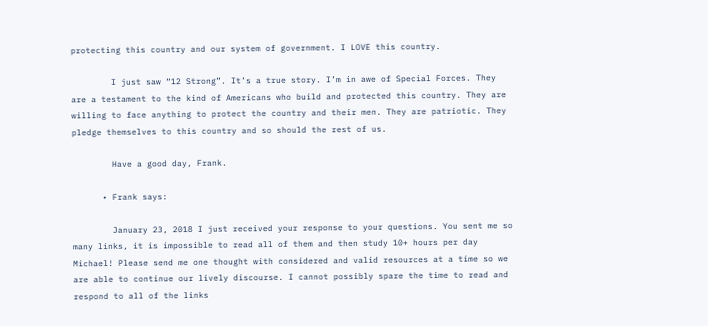protecting this country and our system of government. I LOVE this country.

        I just saw “12 Strong”. It’s a true story. I’m in awe of Special Forces. They are a testament to the kind of Americans who build and protected this country. They are willing to face anything to protect the country and their men. They are patriotic. They pledge themselves to this country and so should the rest of us.

        Have a good day, Frank.

      • Frank says:

        January 23, 2018 I just received your response to your questions. You sent me so many links, it is impossible to read all of them and then study 10+ hours per day Michael! Please send me one thought with considered and valid resources at a time so we are able to continue our lively discourse. I cannot possibly spare the time to read and respond to all of the links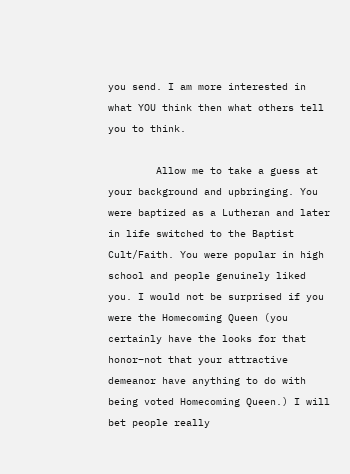you send. I am more interested in what YOU think then what others tell you to think.

        Allow me to take a guess at your background and upbringing. You were baptized as a Lutheran and later in life switched to the Baptist Cult/Faith. You were popular in high school and people genuinely liked you. I would not be surprised if you were the Homecoming Queen (you certainly have the looks for that honor–not that your attractive demeanor have anything to do with being voted Homecoming Queen.) I will bet people really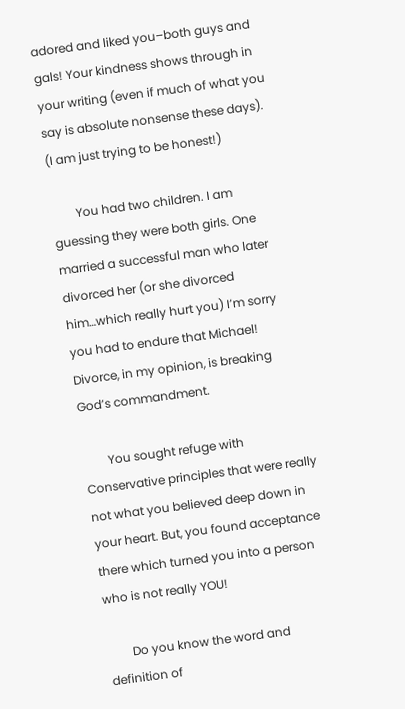adored and liked you–both guys and gals! Your kindness shows through in your writing (even if much of what you say is absolute nonsense these days). (I am just trying to be honest!)

        You had two children. I am guessing they were both girls. One married a successful man who later divorced her (or she divorced him…which really hurt you) I’m sorry you had to endure that Michael! Divorce, in my opinion, is breaking God’s commandment.

        You sought refuge with Conservative principles that were really not what you believed deep down in your heart. But, you found acceptance there which turned you into a person who is not really YOU!

        Do you know the word and definition of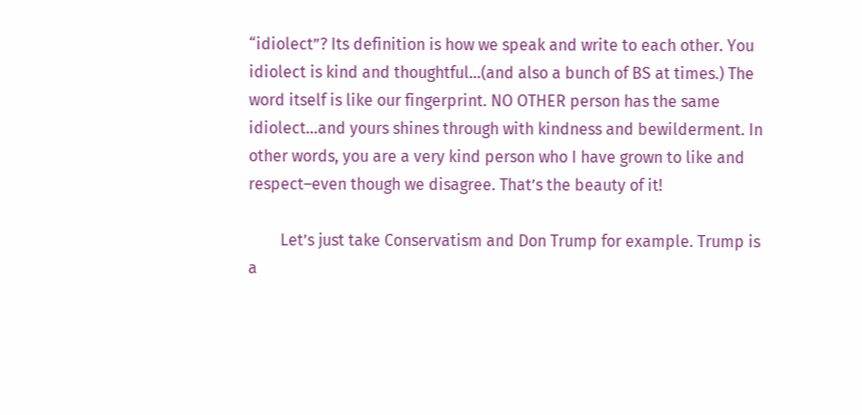“idiolect”? Its definition is how we speak and write to each other. You idiolect is kind and thoughtful…(and also a bunch of BS at times.) The word itself is like our fingerprint. NO OTHER person has the same idiolect…and yours shines through with kindness and bewilderment. In other words, you are a very kind person who I have grown to like and respect–even though we disagree. That’s the beauty of it!

        Let’s just take Conservatism and Don Trump for example. Trump is a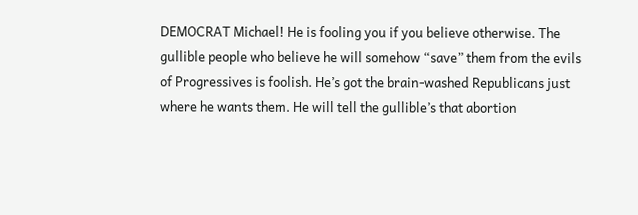DEMOCRAT Michael! He is fooling you if you believe otherwise. The gullible people who believe he will somehow “save” them from the evils of Progressives is foolish. He’s got the brain-washed Republicans just where he wants them. He will tell the gullible’s that abortion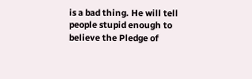is a bad thing. He will tell people stupid enough to believe the Pledge of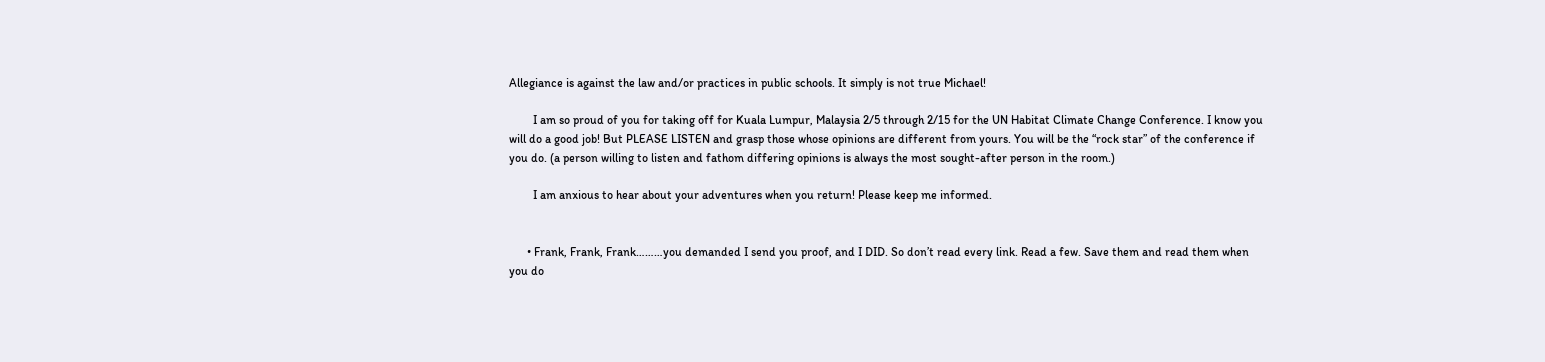Allegiance is against the law and/or practices in public schools. It simply is not true Michael!

        I am so proud of you for taking off for Kuala Lumpur, Malaysia 2/5 through 2/15 for the UN Habitat Climate Change Conference. I know you will do a good job! But PLEASE LISTEN and grasp those whose opinions are different from yours. You will be the “rock star” of the conference if you do. (a person willing to listen and fathom differing opinions is always the most sought-after person in the room.)

        I am anxious to hear about your adventures when you return! Please keep me informed.


      • Frank, Frank, Frank………you demanded I send you proof, and I DID. So don’t read every link. Read a few. Save them and read them when you do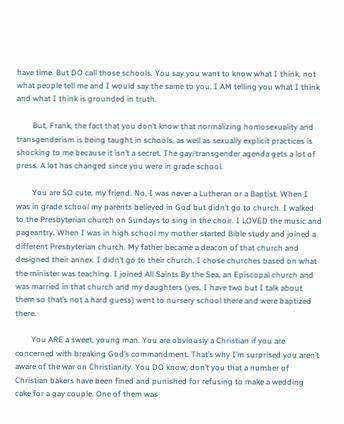have time. But DO call those schools. You say you want to know what I think, not what people tell me and I would say the same to you. I AM telling you what I think and what I think is grounded in truth.

        But, Frank, the fact that you don’t know that normalizing homosexuality and transgenderism is being taught in schools, as well as sexually explicit practices is shocking to me because it isn’t a secret. The gay/transgender agenda gets a lot of press. A lot has changed since you were in grade school.

        You are SO cute, my friend. No, I was never a Lutheran or a Baptist. When I was in grade school my parents believed in God but didn’t go to church. I walked to the Presbyterian church on Sundays to sing in the choir. I LOVED the music and pageantry. When I was in high school my mother started Bible study and joined a different Presbyterian church. My father became a deacon of that church and designed their annex. I didn’t go to their church. I chose churches based on what the minister was teaching. I joined All Saints By the Sea, an Episcopal church and was married in that church and my daughters (yes, I have two but I talk about them so that’s not a hard guess) went to nursery school there and were baptized there.

        You ARE a sweet, young man. You are obviously a Christian if you are concerned with breaking God’s commandment. That’s why I’m surprised you aren’t aware of the war on Christianity. You DO know, don’t you that a number of Christian bakers have been fined and punished for refusing to make a wedding cake for a gay couple. One of them was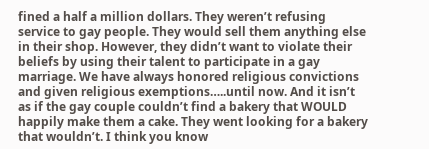fined a half a million dollars. They weren’t refusing service to gay people. They would sell them anything else in their shop. However, they didn’t want to violate their beliefs by using their talent to participate in a gay marriage. We have always honored religious convictions and given religious exemptions…..until now. And it isn’t as if the gay couple couldn’t find a bakery that WOULD happily make them a cake. They went looking for a bakery that wouldn’t. I think you know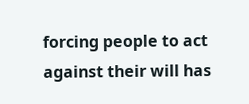forcing people to act against their will has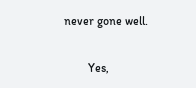never gone well.

        Yes,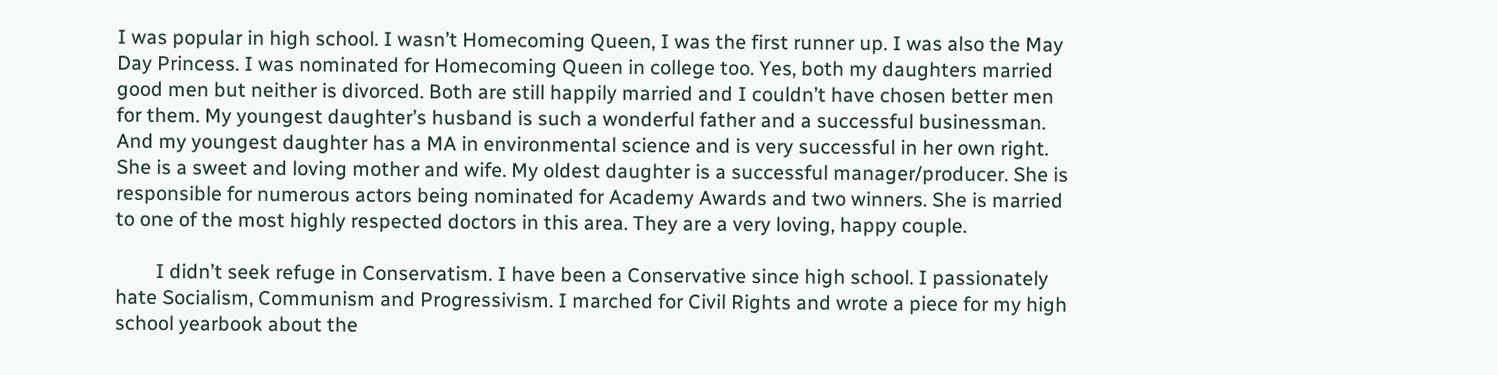I was popular in high school. I wasn’t Homecoming Queen, I was the first runner up. I was also the May Day Princess. I was nominated for Homecoming Queen in college too. Yes, both my daughters married good men but neither is divorced. Both are still happily married and I couldn’t have chosen better men for them. My youngest daughter’s husband is such a wonderful father and a successful businessman. And my youngest daughter has a MA in environmental science and is very successful in her own right. She is a sweet and loving mother and wife. My oldest daughter is a successful manager/producer. She is responsible for numerous actors being nominated for Academy Awards and two winners. She is married to one of the most highly respected doctors in this area. They are a very loving, happy couple.

        I didn’t seek refuge in Conservatism. I have been a Conservative since high school. I passionately hate Socialism, Communism and Progressivism. I marched for Civil Rights and wrote a piece for my high school yearbook about the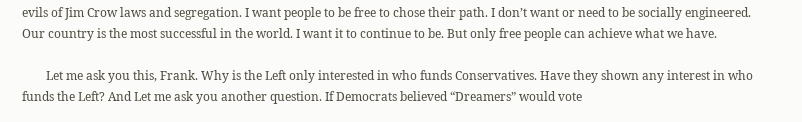evils of Jim Crow laws and segregation. I want people to be free to chose their path. I don’t want or need to be socially engineered. Our country is the most successful in the world. I want it to continue to be. But only free people can achieve what we have.

        Let me ask you this, Frank. Why is the Left only interested in who funds Conservatives. Have they shown any interest in who funds the Left? And Let me ask you another question. If Democrats believed “Dreamers” would vote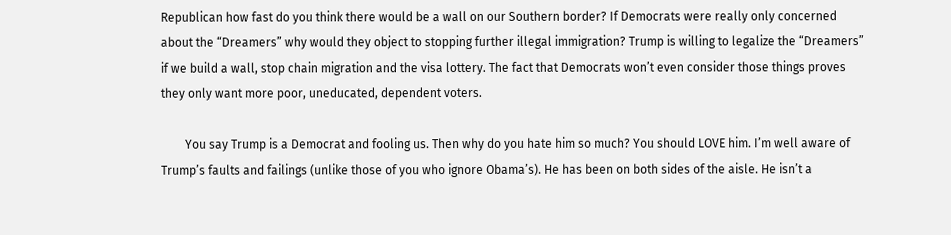Republican how fast do you think there would be a wall on our Southern border? If Democrats were really only concerned about the “Dreamers” why would they object to stopping further illegal immigration? Trump is willing to legalize the “Dreamers” if we build a wall, stop chain migration and the visa lottery. The fact that Democrats won’t even consider those things proves they only want more poor, uneducated, dependent voters.

        You say Trump is a Democrat and fooling us. Then why do you hate him so much? You should LOVE him. I’m well aware of Trump’s faults and failings (unlike those of you who ignore Obama’s). He has been on both sides of the aisle. He isn’t a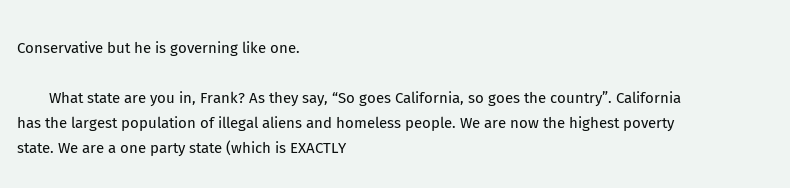Conservative but he is governing like one.

        What state are you in, Frank? As they say, “So goes California, so goes the country”. California has the largest population of illegal aliens and homeless people. We are now the highest poverty state. We are a one party state (which is EXACTLY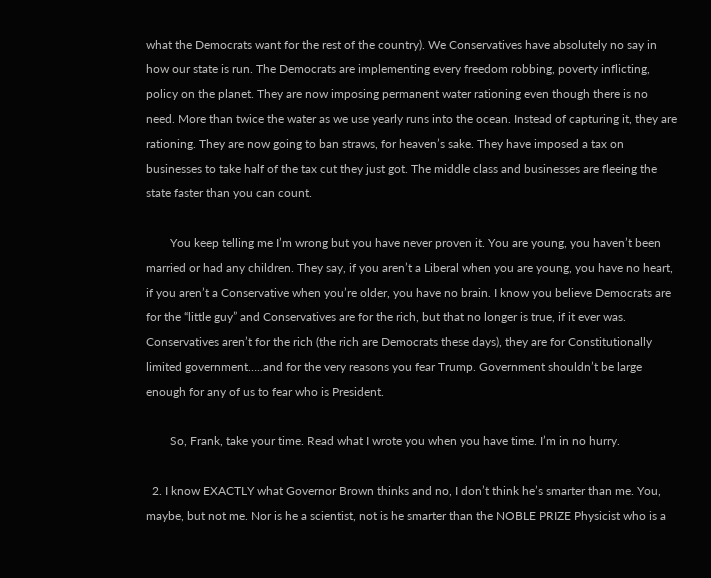what the Democrats want for the rest of the country). We Conservatives have absolutely no say in how our state is run. The Democrats are implementing every freedom robbing, poverty inflicting, policy on the planet. They are now imposing permanent water rationing even though there is no need. More than twice the water as we use yearly runs into the ocean. Instead of capturing it, they are rationing. They are now going to ban straws, for heaven’s sake. They have imposed a tax on businesses to take half of the tax cut they just got. The middle class and businesses are fleeing the state faster than you can count.

        You keep telling me I’m wrong but you have never proven it. You are young, you haven’t been married or had any children. They say, if you aren’t a Liberal when you are young, you have no heart, if you aren’t a Conservative when you’re older, you have no brain. I know you believe Democrats are for the “little guy” and Conservatives are for the rich, but that no longer is true, if it ever was. Conservatives aren’t for the rich (the rich are Democrats these days), they are for Constitutionally limited government…..and for the very reasons you fear Trump. Government shouldn’t be large enough for any of us to fear who is President.

        So, Frank, take your time. Read what I wrote you when you have time. I’m in no hurry.

  2. I know EXACTLY what Governor Brown thinks and no, I don’t think he’s smarter than me. You, maybe, but not me. Nor is he a scientist, not is he smarter than the NOBLE PRIZE Physicist who is a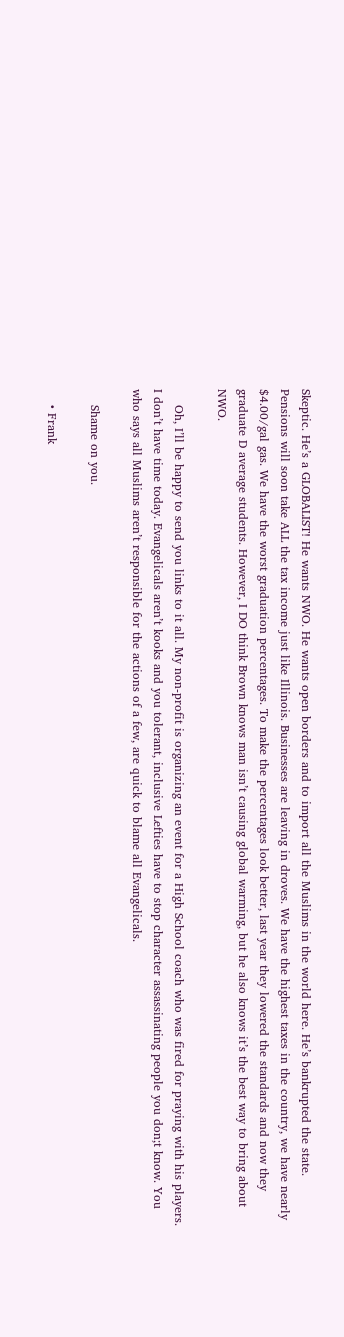Skeptic. He’s a GLOBALIST! He wants NWO. He wants open borders and to import all the Muslims in the world here. He’s bankrupted the state. Pensions will soon take ALL the tax income just like Illinois. Businesses are leaving in droves. We have the highest taxes in the country, we have nearly $4.00/gal gas. We have the worst graduation percentages. To make the percentages look better, last year they lowered the standards and now they graduate D average students. However, I DO think Brown knows man isn’t causing global warming, but he also knows it’s the best way to bring about NWO.

    Oh, I’ll be happy to send you links to it all. My non-profit is organizing an event for a High School coach who was fired for praying with his players. I don’t have time today. Evangelicals aren’t kooks and you tolerant, inclusive Lefties have to stop character assassinating people you don;t know. You who says all Muslims aren’t responsible for the actions of a few, are quick to blame all Evangelicals.

    Shame on you.

    • Frank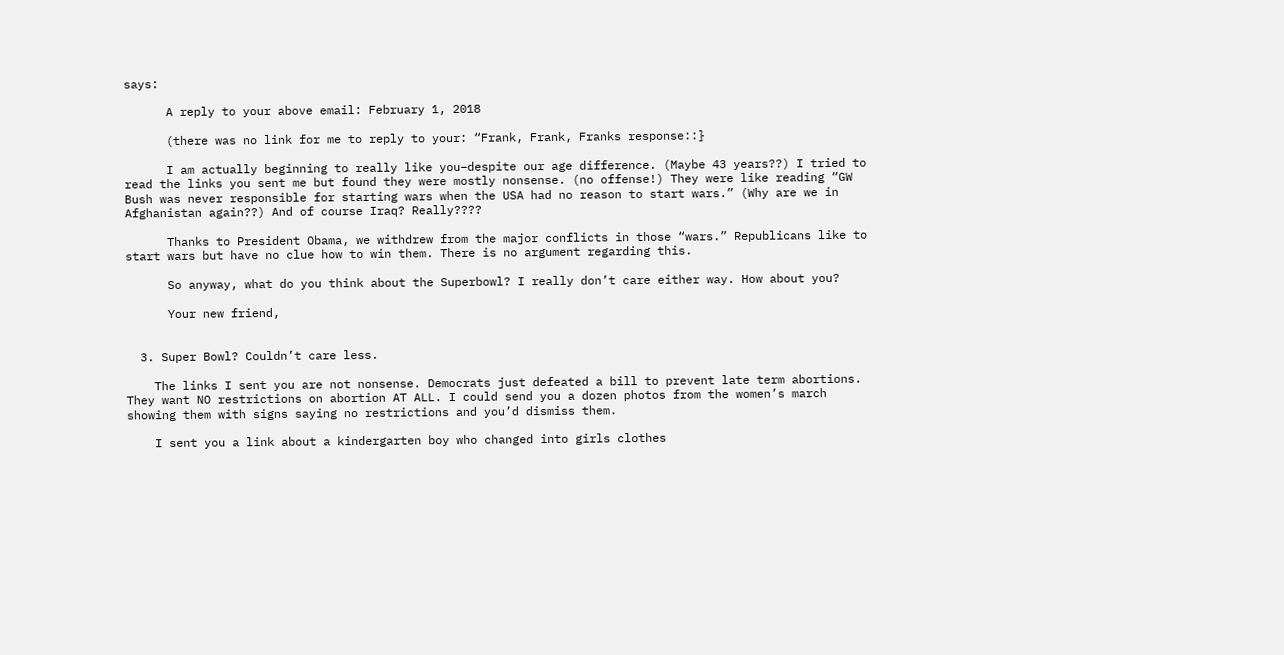says:

      A reply to your above email: February 1, 2018

      (there was no link for me to reply to your: “Frank, Frank, Franks response::}

      I am actually beginning to really like you–despite our age difference. (Maybe 43 years??) I tried to read the links you sent me but found they were mostly nonsense. (no offense!) They were like reading “GW Bush was never responsible for starting wars when the USA had no reason to start wars.” (Why are we in Afghanistan again??) And of course Iraq? Really????

      Thanks to President Obama, we withdrew from the major conflicts in those “wars.” Republicans like to start wars but have no clue how to win them. There is no argument regarding this.

      So anyway, what do you think about the Superbowl? I really don’t care either way. How about you?

      Your new friend,


  3. Super Bowl? Couldn’t care less.

    The links I sent you are not nonsense. Democrats just defeated a bill to prevent late term abortions. They want NO restrictions on abortion AT ALL. I could send you a dozen photos from the women’s march showing them with signs saying no restrictions and you’d dismiss them.

    I sent you a link about a kindergarten boy who changed into girls clothes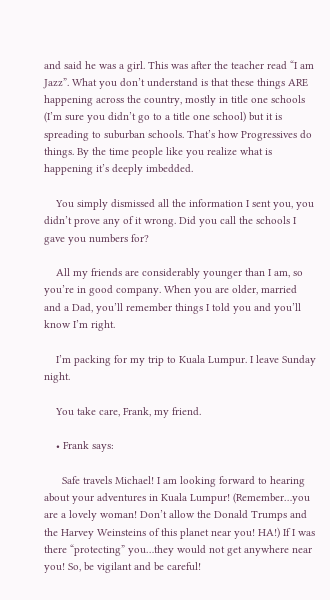and said he was a girl. This was after the teacher read “I am Jazz”. What you don’t understand is that these things ARE happening across the country, mostly in title one schools (I’m sure you didn’t go to a title one school) but it is spreading to suburban schools. That’s how Progressives do things. By the time people like you realize what is happening it’s deeply imbedded.

    You simply dismissed all the information I sent you, you didn’t prove any of it wrong. Did you call the schools I gave you numbers for?

    All my friends are considerably younger than I am, so you’re in good company. When you are older, married and a Dad, you’ll remember things I told you and you’ll know I’m right.

    I’m packing for my trip to Kuala Lumpur. I leave Sunday night.

    You take care, Frank, my friend.

    • Frank says:

      Safe travels Michael! I am looking forward to hearing about your adventures in Kuala Lumpur! (Remember…you are a lovely woman! Don’t allow the Donald Trumps and the Harvey Weinsteins of this planet near you! HA!) If I was there “protecting” you…they would not get anywhere near you! So, be vigilant and be careful!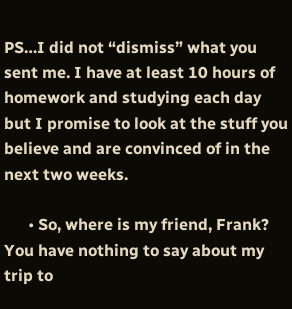PS…I did not “dismiss” what you sent me. I have at least 10 hours of homework and studying each day but I promise to look at the stuff you believe and are convinced of in the next two weeks.

      • So, where is my friend, Frank? You have nothing to say about my trip to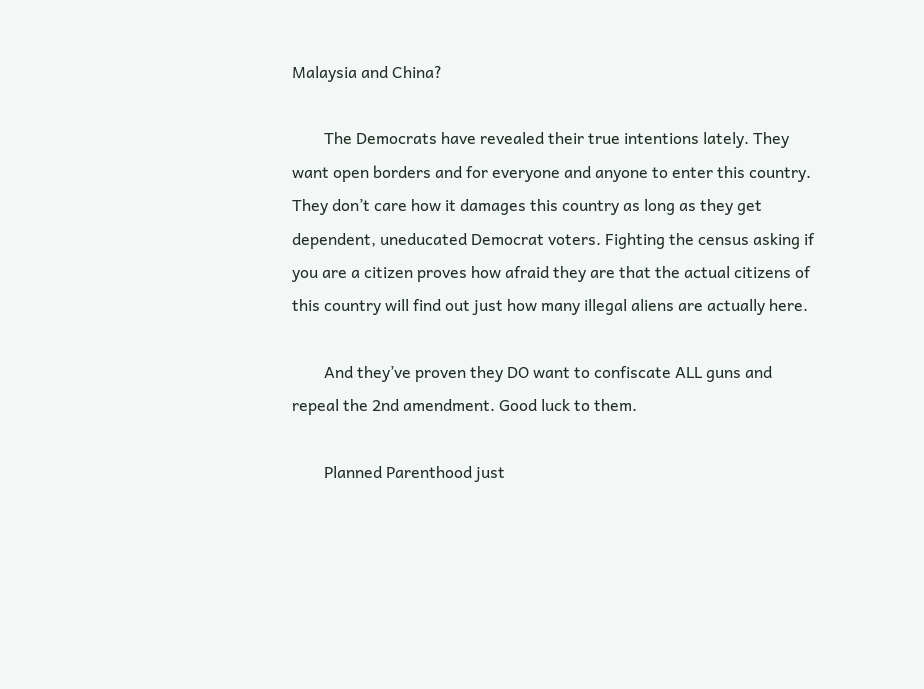Malaysia and China?

        The Democrats have revealed their true intentions lately. They want open borders and for everyone and anyone to enter this country. They don’t care how it damages this country as long as they get dependent, uneducated Democrat voters. Fighting the census asking if you are a citizen proves how afraid they are that the actual citizens of this country will find out just how many illegal aliens are actually here.

        And they’ve proven they DO want to confiscate ALL guns and repeal the 2nd amendment. Good luck to them.

        Planned Parenthood just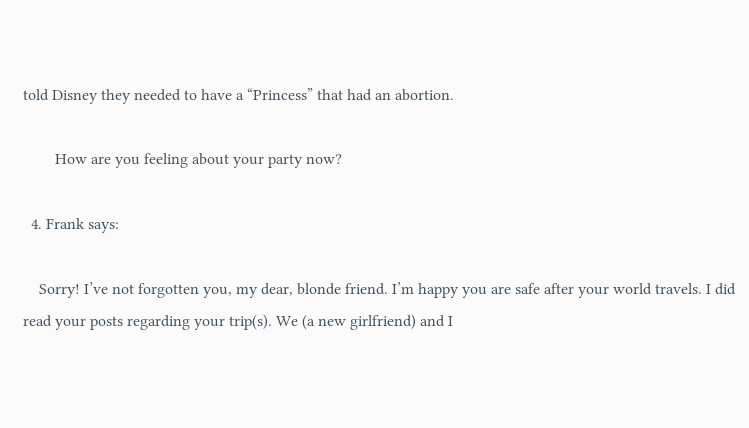told Disney they needed to have a “Princess” that had an abortion.

        How are you feeling about your party now?

  4. Frank says:

    Sorry! I’ve not forgotten you, my dear, blonde friend. I’m happy you are safe after your world travels. I did read your posts regarding your trip(s). We (a new girlfriend) and I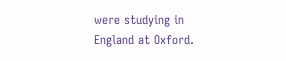were studying in England at Oxford.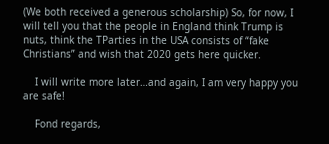(We both received a generous scholarship) So, for now, I will tell you that the people in England think Trump is nuts, think the TParties in the USA consists of “fake Christians” and wish that 2020 gets here quicker.

    I will write more later…and again, I am very happy you are safe!

    Fond regards,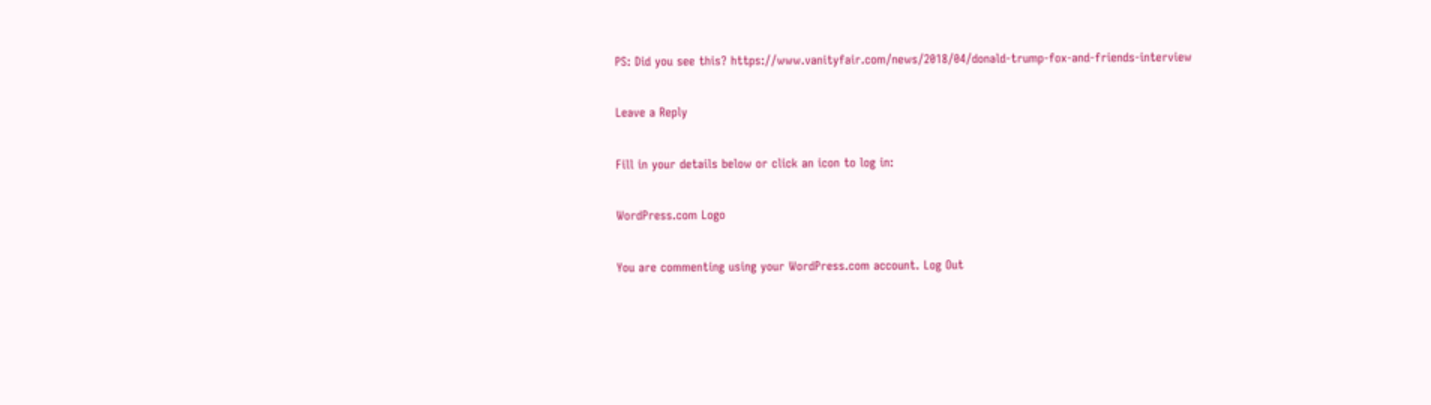PS: Did you see this? https://www.vanityfair.com/news/2018/04/donald-trump-fox-and-friends-interview

Leave a Reply

Fill in your details below or click an icon to log in:

WordPress.com Logo

You are commenting using your WordPress.com account. Log Out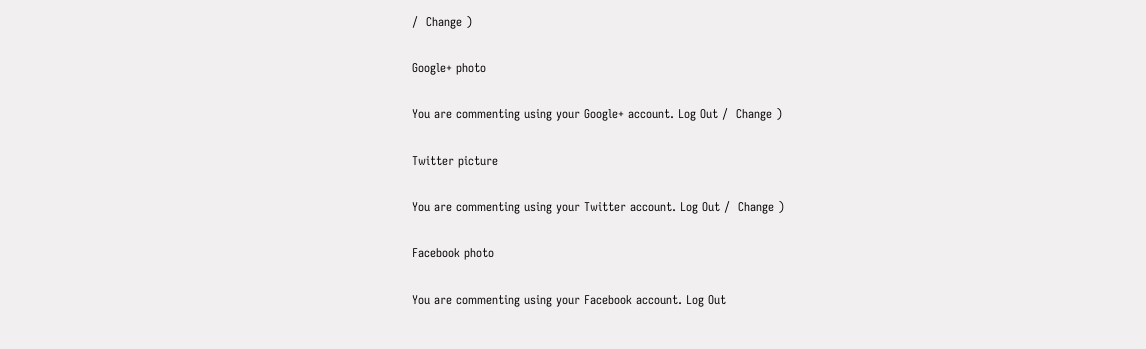/  Change )

Google+ photo

You are commenting using your Google+ account. Log Out /  Change )

Twitter picture

You are commenting using your Twitter account. Log Out /  Change )

Facebook photo

You are commenting using your Facebook account. Log Out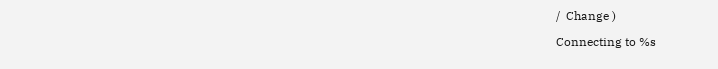/  Change )

Connecting to %s